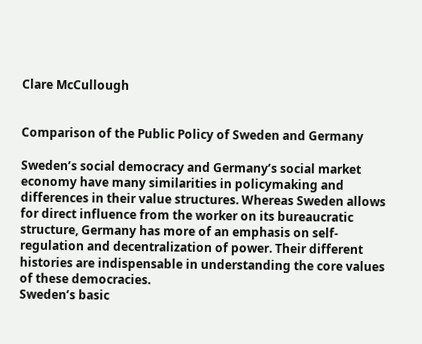Clare McCullough


Comparison of the Public Policy of Sweden and Germany

Sweden’s social democracy and Germany’s social market economy have many similarities in policymaking and differences in their value structures. Whereas Sweden allows for direct influence from the worker on its bureaucratic structure, Germany has more of an emphasis on self-regulation and decentralization of power. Their different histories are indispensable in understanding the core values of these democracies.
Sweden’s basic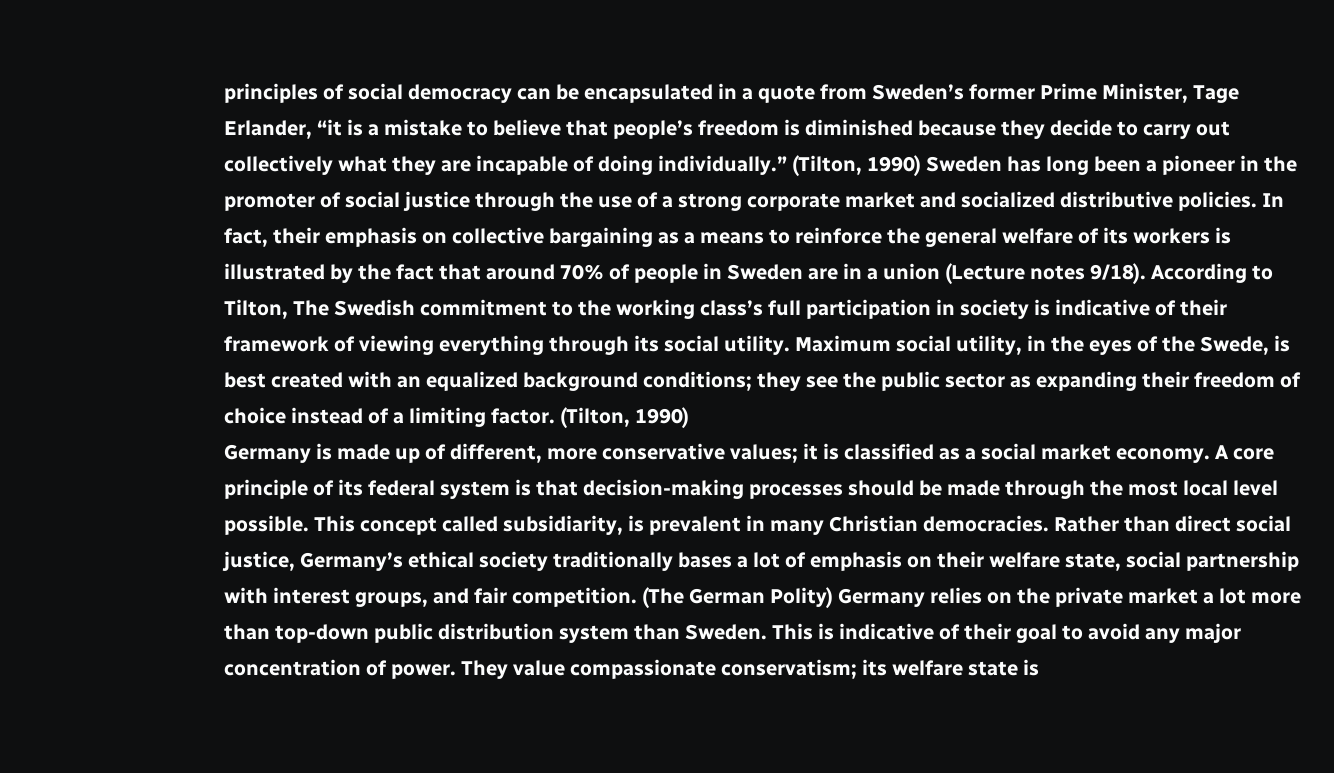principles of social democracy can be encapsulated in a quote from Sweden’s former Prime Minister, Tage Erlander, “it is a mistake to believe that people’s freedom is diminished because they decide to carry out collectively what they are incapable of doing individually.” (Tilton, 1990) Sweden has long been a pioneer in the promoter of social justice through the use of a strong corporate market and socialized distributive policies. In fact, their emphasis on collective bargaining as a means to reinforce the general welfare of its workers is illustrated by the fact that around 70% of people in Sweden are in a union (Lecture notes 9/18). According to Tilton, The Swedish commitment to the working class’s full participation in society is indicative of their framework of viewing everything through its social utility. Maximum social utility, in the eyes of the Swede, is best created with an equalized background conditions; they see the public sector as expanding their freedom of choice instead of a limiting factor. (Tilton, 1990)
Germany is made up of different, more conservative values; it is classified as a social market economy. A core principle of its federal system is that decision-making processes should be made through the most local level possible. This concept called subsidiarity, is prevalent in many Christian democracies. Rather than direct social justice, Germany’s ethical society traditionally bases a lot of emphasis on their welfare state, social partnership with interest groups, and fair competition. (The German Polity) Germany relies on the private market a lot more than top-down public distribution system than Sweden. This is indicative of their goal to avoid any major concentration of power. They value compassionate conservatism; its welfare state is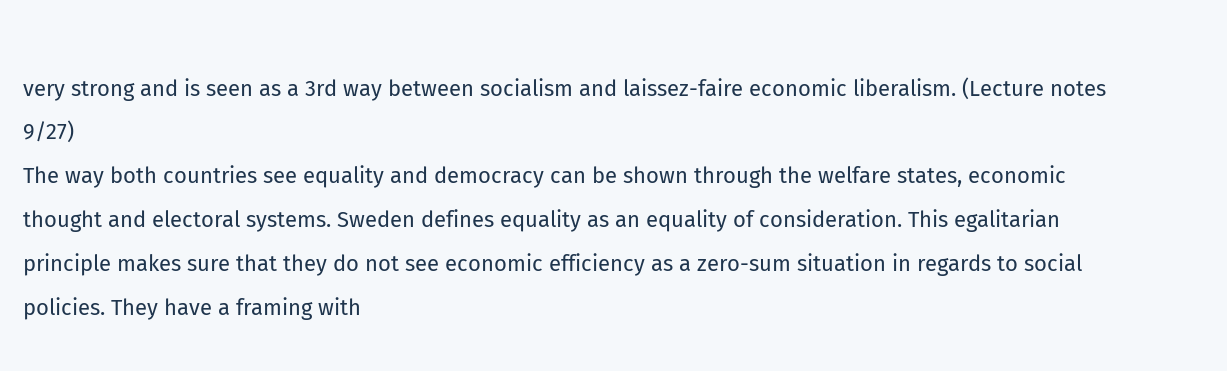very strong and is seen as a 3rd way between socialism and laissez-faire economic liberalism. (Lecture notes 9/27)
The way both countries see equality and democracy can be shown through the welfare states, economic thought and electoral systems. Sweden defines equality as an equality of consideration. This egalitarian principle makes sure that they do not see economic efficiency as a zero-sum situation in regards to social policies. They have a framing with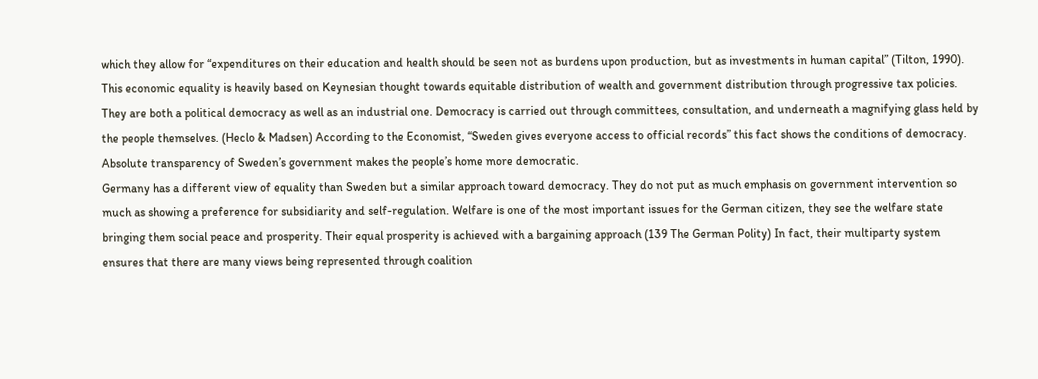which they allow for “expenditures on their education and health should be seen not as burdens upon production, but as investments in human capital” (Tilton, 1990). This economic equality is heavily based on Keynesian thought towards equitable distribution of wealth and government distribution through progressive tax policies. They are both a political democracy as well as an industrial one. Democracy is carried out through committees, consultation, and underneath a magnifying glass held by the people themselves. (Heclo & Madsen) According to the Economist, “Sweden gives everyone access to official records” this fact shows the conditions of democracy. Absolute transparency of Sweden’s government makes the people’s home more democratic.
Germany has a different view of equality than Sweden but a similar approach toward democracy. They do not put as much emphasis on government intervention so much as showing a preference for subsidiarity and self-regulation. Welfare is one of the most important issues for the German citizen, they see the welfare state bringing them social peace and prosperity. Their equal prosperity is achieved with a bargaining approach (139 The German Polity) In fact, their multiparty system ensures that there are many views being represented through coalition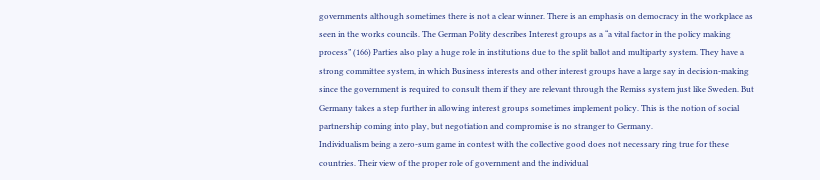governments although sometimes there is not a clear winner. There is an emphasis on democracy in the workplace as seen in the works councils. The German Polity describes Interest groups as a “a vital factor in the policy making process” (166) Parties also play a huge role in institutions due to the split ballot and multiparty system. They have a strong committee system, in which Business interests and other interest groups have a large say in decision-making since the government is required to consult them if they are relevant through the Remiss system just like Sweden. But Germany takes a step further in allowing interest groups sometimes implement policy. This is the notion of social partnership coming into play, but negotiation and compromise is no stranger to Germany.
Individualism being a zero-sum game in contest with the collective good does not necessary ring true for these countries. Their view of the proper role of government and the individual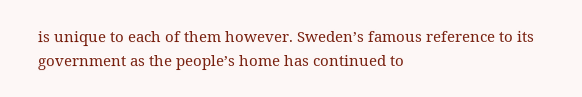is unique to each of them however. Sweden’s famous reference to its government as the people’s home has continued to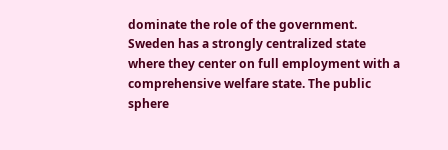dominate the role of the government. Sweden has a strongly centralized state where they center on full employment with a comprehensive welfare state. The public sphere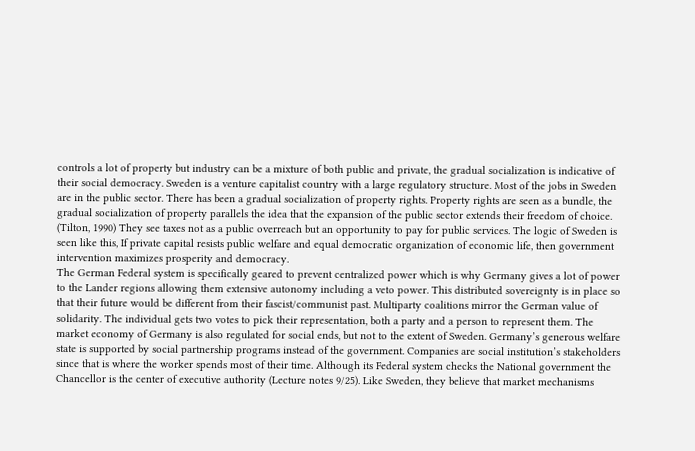controls a lot of property but industry can be a mixture of both public and private, the gradual socialization is indicative of their social democracy. Sweden is a venture capitalist country with a large regulatory structure. Most of the jobs in Sweden are in the public sector. There has been a gradual socialization of property rights. Property rights are seen as a bundle, the gradual socialization of property parallels the idea that the expansion of the public sector extends their freedom of choice. (Tilton, 1990) They see taxes not as a public overreach but an opportunity to pay for public services. The logic of Sweden is seen like this, If private capital resists public welfare and equal democratic organization of economic life, then government intervention maximizes prosperity and democracy.
The German Federal system is specifically geared to prevent centralized power which is why Germany gives a lot of power to the Lander regions allowing them extensive autonomy including a veto power. This distributed sovereignty is in place so that their future would be different from their fascist/communist past. Multiparty coalitions mirror the German value of solidarity. The individual gets two votes to pick their representation, both a party and a person to represent them. The market economy of Germany is also regulated for social ends, but not to the extent of Sweden. Germany’s generous welfare state is supported by social partnership programs instead of the government. Companies are social institution’s stakeholders since that is where the worker spends most of their time. Although its Federal system checks the National government the Chancellor is the center of executive authority (Lecture notes 9/25). Like Sweden, they believe that market mechanisms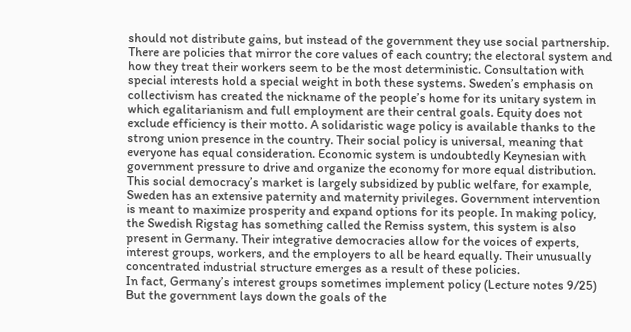should not distribute gains, but instead of the government they use social partnership.
There are policies that mirror the core values of each country; the electoral system and how they treat their workers seem to be the most deterministic. Consultation with special interests hold a special weight in both these systems. Sweden’s emphasis on collectivism has created the nickname of the people’s home for its unitary system in which egalitarianism and full employment are their central goals. Equity does not exclude efficiency is their motto. A solidaristic wage policy is available thanks to the strong union presence in the country. Their social policy is universal, meaning that everyone has equal consideration. Economic system is undoubtedly Keynesian with government pressure to drive and organize the economy for more equal distribution. This social democracy’s market is largely subsidized by public welfare, for example, Sweden has an extensive paternity and maternity privileges. Government intervention is meant to maximize prosperity and expand options for its people. In making policy, the Swedish Rigstag has something called the Remiss system, this system is also present in Germany. Their integrative democracies allow for the voices of experts, interest groups, workers, and the employers to all be heard equally. Their unusually concentrated industrial structure emerges as a result of these policies.
In fact, Germany’s interest groups sometimes implement policy (Lecture notes 9/25) But the government lays down the goals of the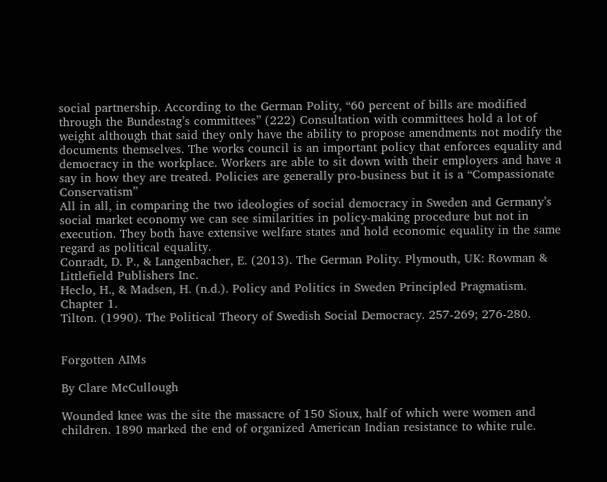social partnership. According to the German Polity, “60 percent of bills are modified through the Bundestag’s committees” (222) Consultation with committees hold a lot of weight although that said they only have the ability to propose amendments not modify the documents themselves. The works council is an important policy that enforces equality and democracy in the workplace. Workers are able to sit down with their employers and have a say in how they are treated. Policies are generally pro-business but it is a “Compassionate Conservatism”
All in all, in comparing the two ideologies of social democracy in Sweden and Germany’s social market economy we can see similarities in policy-making procedure but not in execution. They both have extensive welfare states and hold economic equality in the same regard as political equality.
Conradt, D. P., & Langenbacher, E. (2013). The German Polity. Plymouth, UK: Rowman & Littlefield Publishers Inc.
Heclo, H., & Madsen, H. (n.d.). Policy and Politics in Sweden Principled Pragmatism. Chapter 1.
Tilton. (1990). The Political Theory of Swedish Social Democracy. 257-269; 276-280.


Forgotten AIMs

By Clare McCullough

Wounded knee was the site the massacre of 150 Sioux, half of which were women and children. 1890 marked the end of organized American Indian resistance to white rule.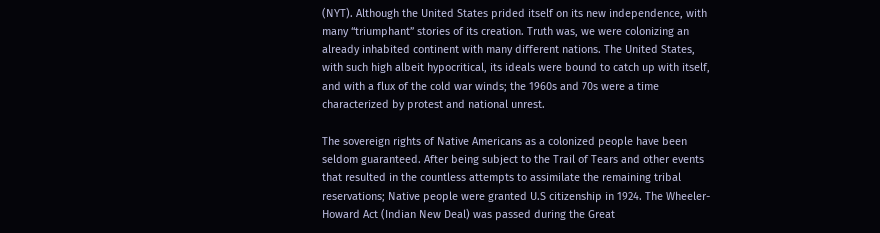(NYT). Although the United States prided itself on its new independence, with many “triumphant” stories of its creation. Truth was, we were colonizing an already inhabited continent with many different nations. The United States, with such high albeit hypocritical, its ideals were bound to catch up with itself, and with a flux of the cold war winds; the 1960s and 70s were a time characterized by protest and national unrest.

The sovereign rights of Native Americans as a colonized people have been seldom guaranteed. After being subject to the Trail of Tears and other events that resulted in the countless attempts to assimilate the remaining tribal reservations; Native people were granted U.S citizenship in 1924. The Wheeler-Howard Act (Indian New Deal) was passed during the Great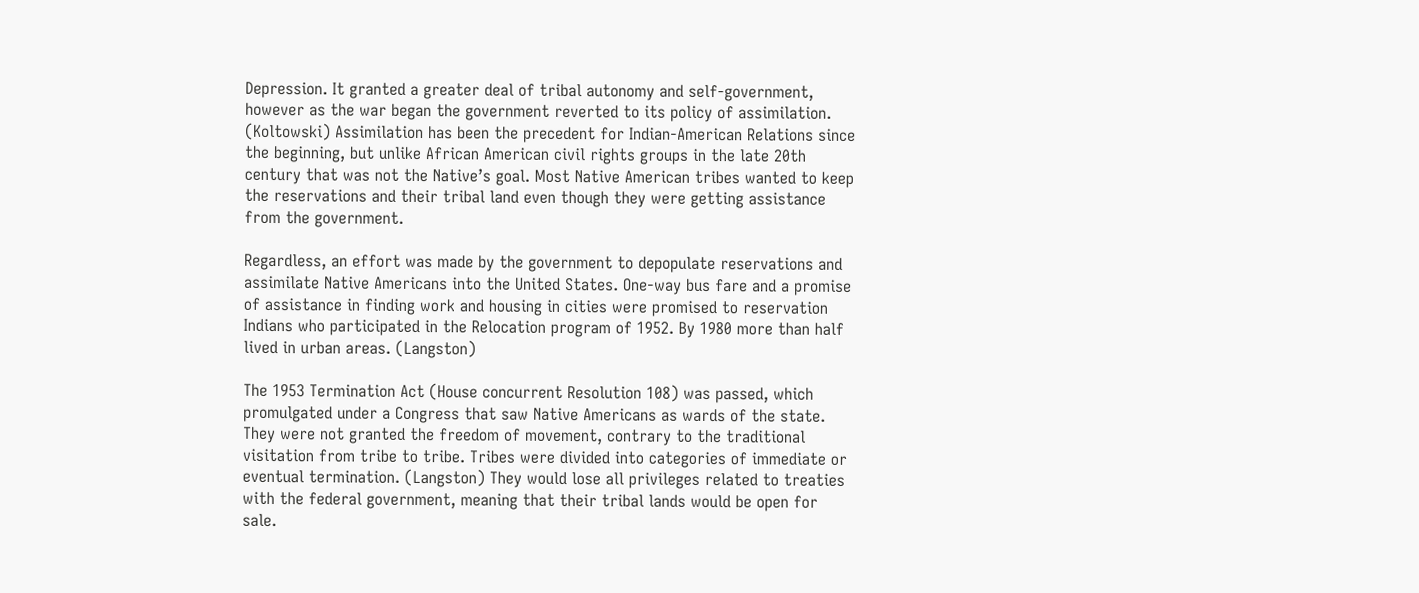Depression. It granted a greater deal of tribal autonomy and self-government, however as the war began the government reverted to its policy of assimilation. (Koltowski) Assimilation has been the precedent for Indian-American Relations since the beginning, but unlike African American civil rights groups in the late 20th century that was not the Native’s goal. Most Native American tribes wanted to keep the reservations and their tribal land even though they were getting assistance from the government.

Regardless, an effort was made by the government to depopulate reservations and assimilate Native Americans into the United States. One-way bus fare and a promise of assistance in finding work and housing in cities were promised to reservation Indians who participated in the Relocation program of 1952. By 1980 more than half lived in urban areas. (Langston)

The 1953 Termination Act (House concurrent Resolution 108) was passed, which promulgated under a Congress that saw Native Americans as wards of the state. They were not granted the freedom of movement, contrary to the traditional visitation from tribe to tribe. Tribes were divided into categories of immediate or eventual termination. (Langston) They would lose all privileges related to treaties with the federal government, meaning that their tribal lands would be open for sale.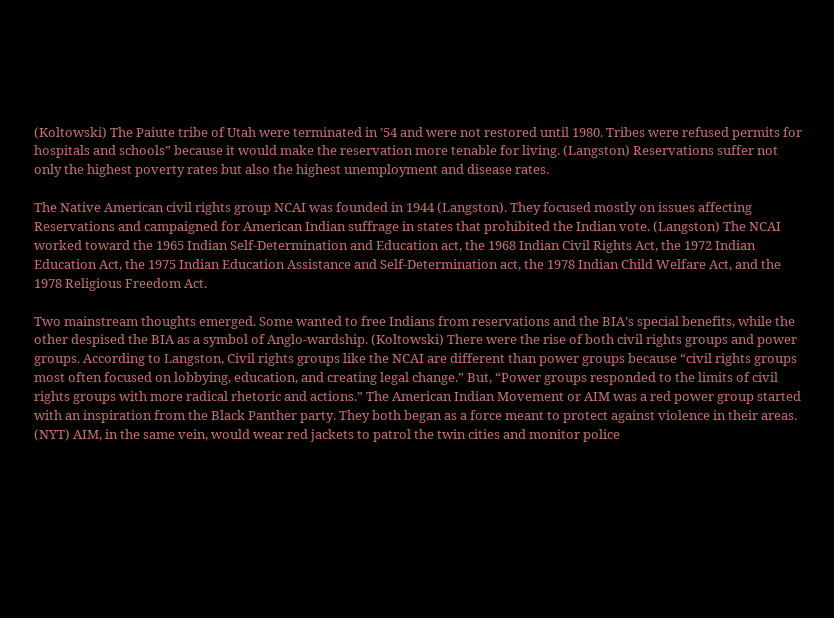(Koltowski) The Paiute tribe of Utah were terminated in ’54 and were not restored until 1980. Tribes were refused permits for hospitals and schools” because it would make the reservation more tenable for living. (Langston) Reservations suffer not only the highest poverty rates but also the highest unemployment and disease rates.

The Native American civil rights group NCAI was founded in 1944 (Langston). They focused mostly on issues affecting Reservations and campaigned for American Indian suffrage in states that prohibited the Indian vote. (Langston) The NCAI worked toward the 1965 Indian Self-Determination and Education act, the 1968 Indian Civil Rights Act, the 1972 Indian Education Act, the 1975 Indian Education Assistance and Self-Determination act, the 1978 Indian Child Welfare Act, and the 1978 Religious Freedom Act.

Two mainstream thoughts emerged. Some wanted to free Indians from reservations and the BIA’s special benefits, while the other despised the BIA as a symbol of Anglo-wardship. (Koltowski) There were the rise of both civil rights groups and power groups. According to Langston, Civil rights groups like the NCAI are different than power groups because “civil rights groups most often focused on lobbying, education, and creating legal change.” But, “Power groups responded to the limits of civil rights groups with more radical rhetoric and actions.” The American Indian Movement or AIM was a red power group started with an inspiration from the Black Panther party. They both began as a force meant to protect against violence in their areas. (NYT) AIM, in the same vein, would wear red jackets to patrol the twin cities and monitor police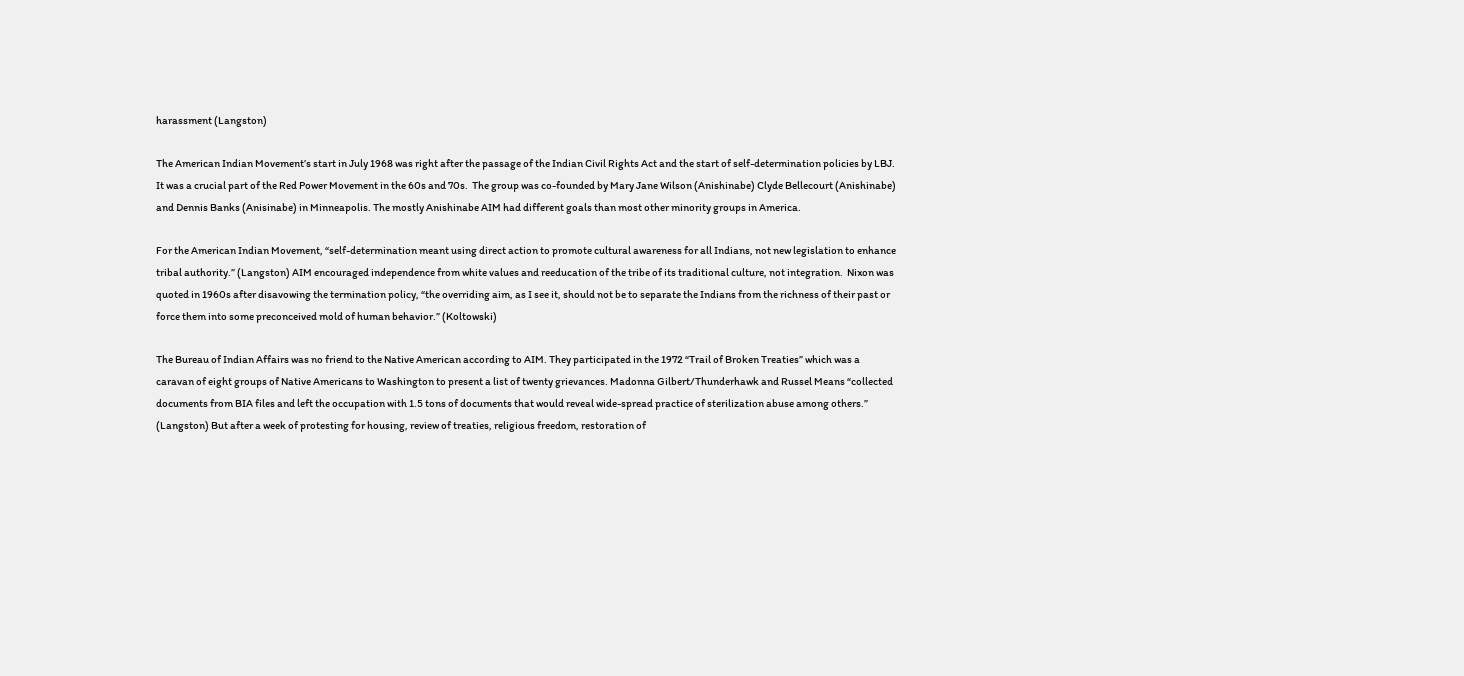harassment (Langston)

The American Indian Movement’s start in July 1968 was right after the passage of the Indian Civil Rights Act and the start of self-determination policies by LBJ. It was a crucial part of the Red Power Movement in the 60s and 70s.  The group was co-founded by Mary Jane Wilson (Anishinabe) Clyde Bellecourt (Anishinabe) and Dennis Banks (Anisinabe) in Minneapolis. The mostly Anishinabe AIM had different goals than most other minority groups in America.

For the American Indian Movement, “self-determination meant using direct action to promote cultural awareness for all Indians, not new legislation to enhance tribal authority.” (Langston) AIM encouraged independence from white values and reeducation of the tribe of its traditional culture, not integration.  Nixon was quoted in 1960s after disavowing the termination policy, “the overriding aim, as I see it, should not be to separate the Indians from the richness of their past or force them into some preconceived mold of human behavior.” (Koltowski)

The Bureau of Indian Affairs was no friend to the Native American according to AIM. They participated in the 1972 “Trail of Broken Treaties” which was a caravan of eight groups of Native Americans to Washington to present a list of twenty grievances. Madonna Gilbert/Thunderhawk and Russel Means “collected documents from BIA files and left the occupation with 1.5 tons of documents that would reveal wide-spread practice of sterilization abuse among others.” (Langston) But after a week of protesting for housing, review of treaties, religious freedom, restoration of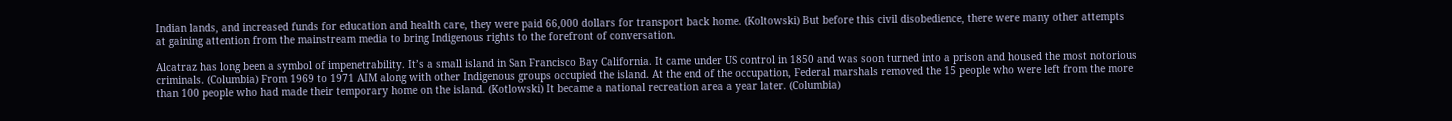Indian lands, and increased funds for education and health care, they were paid 66,000 dollars for transport back home. (Koltowski) But before this civil disobedience, there were many other attempts at gaining attention from the mainstream media to bring Indigenous rights to the forefront of conversation.

Alcatraz has long been a symbol of impenetrability. It’s a small island in San Francisco Bay California. It came under US control in 1850 and was soon turned into a prison and housed the most notorious criminals. (Columbia) From 1969 to 1971 AIM along with other Indigenous groups occupied the island. At the end of the occupation, Federal marshals removed the 15 people who were left from the more than 100 people who had made their temporary home on the island. (Kotlowski) It became a national recreation area a year later. (Columbia)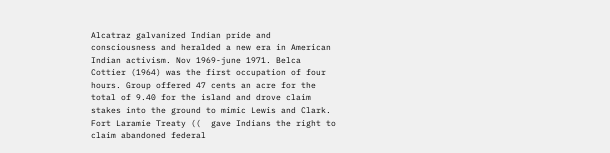Alcatraz galvanized Indian pride and consciousness and heralded a new era in American Indian activism. Nov 1969-june 1971. Belca Cottier (1964) was the first occupation of four hours. Group offered 47 cents an acre for the total of 9.40 for the island and drove claim stakes into the ground to mimic Lewis and Clark. Fort Laramie Treaty ((  gave Indians the right to claim abandoned federal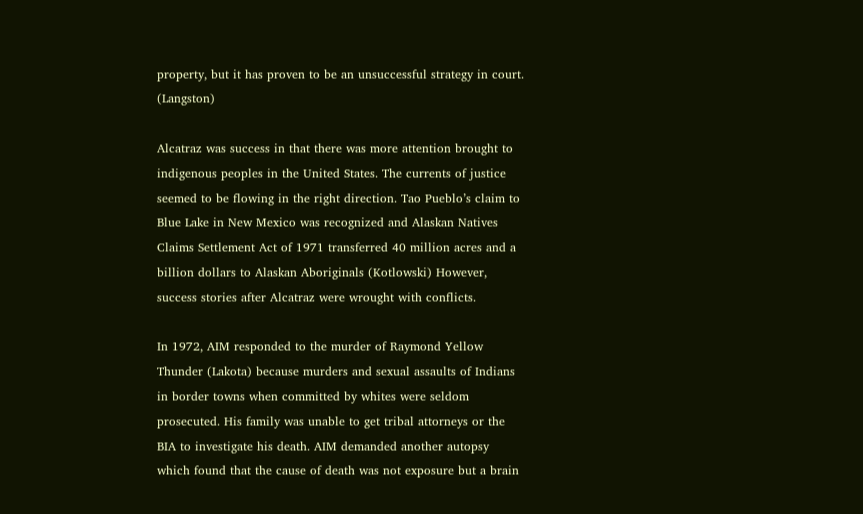property, but it has proven to be an unsuccessful strategy in court. (Langston)

Alcatraz was success in that there was more attention brought to indigenous peoples in the United States. The currents of justice seemed to be flowing in the right direction. Tao Pueblo’s claim to Blue Lake in New Mexico was recognized and Alaskan Natives Claims Settlement Act of 1971 transferred 40 million acres and a billion dollars to Alaskan Aboriginals (Kotlowski) However, success stories after Alcatraz were wrought with conflicts.

In 1972, AIM responded to the murder of Raymond Yellow Thunder (Lakota) because murders and sexual assaults of Indians in border towns when committed by whites were seldom prosecuted. His family was unable to get tribal attorneys or the BIA to investigate his death. AIM demanded another autopsy which found that the cause of death was not exposure but a brain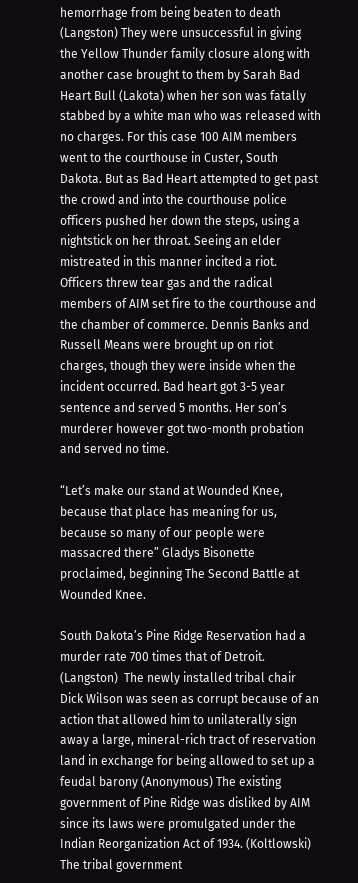hemorrhage from being beaten to death (Langston) They were unsuccessful in giving the Yellow Thunder family closure along with another case brought to them by Sarah Bad Heart Bull (Lakota) when her son was fatally stabbed by a white man who was released with no charges. For this case 100 AIM members went to the courthouse in Custer, South Dakota. But as Bad Heart attempted to get past the crowd and into the courthouse police officers pushed her down the steps, using a nightstick on her throat. Seeing an elder mistreated in this manner incited a riot. Officers threw tear gas and the radical members of AIM set fire to the courthouse and the chamber of commerce. Dennis Banks and Russell Means were brought up on riot charges, though they were inside when the incident occurred. Bad heart got 3-5 year sentence and served 5 months. Her son’s murderer however got two-month probation and served no time.

“Let’s make our stand at Wounded Knee, because that place has meaning for us, because so many of our people were massacred there” Gladys Bisonette proclaimed, beginning The Second Battle at Wounded Knee.

South Dakota’s Pine Ridge Reservation had a murder rate 700 times that of Detroit. (Langston)  The newly installed tribal chair Dick Wilson was seen as corrupt because of an action that allowed him to unilaterally sign away a large, mineral-rich tract of reservation land in exchange for being allowed to set up a feudal barony (Anonymous) The existing government of Pine Ridge was disliked by AIM since its laws were promulgated under the Indian Reorganization Act of 1934. (Koltlowski) The tribal government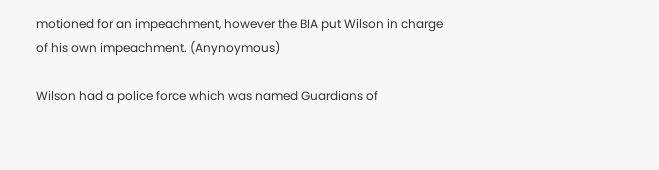motioned for an impeachment, however the BIA put Wilson in charge of his own impeachment. (Anynoymous)

Wilson had a police force which was named Guardians of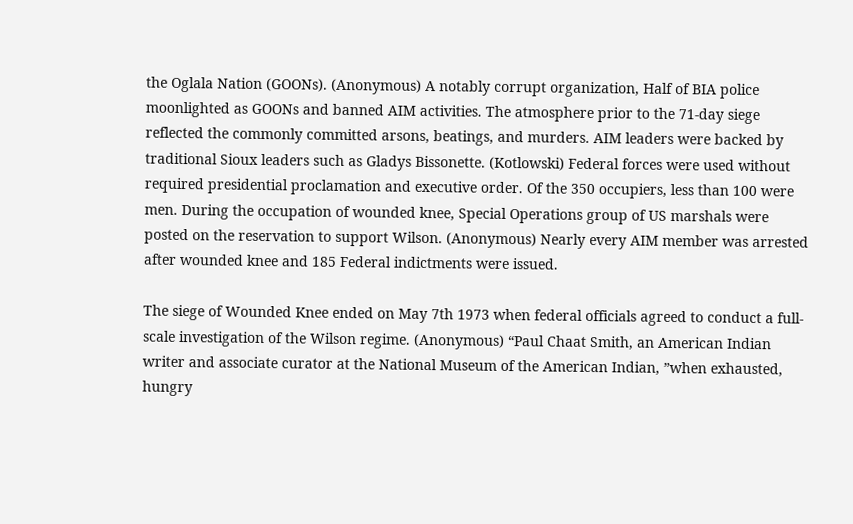the Oglala Nation (GOONs). (Anonymous) A notably corrupt organization, Half of BIA police moonlighted as GOONs and banned AIM activities. The atmosphere prior to the 71-day siege reflected the commonly committed arsons, beatings, and murders. AIM leaders were backed by traditional Sioux leaders such as Gladys Bissonette. (Kotlowski) Federal forces were used without required presidential proclamation and executive order. Of the 350 occupiers, less than 100 were men. During the occupation of wounded knee, Special Operations group of US marshals were posted on the reservation to support Wilson. (Anonymous) Nearly every AIM member was arrested after wounded knee and 185 Federal indictments were issued.

The siege of Wounded Knee ended on May 7th 1973 when federal officials agreed to conduct a full-scale investigation of the Wilson regime. (Anonymous) “Paul Chaat Smith, an American Indian writer and associate curator at the National Museum of the American Indian, ”when exhausted, hungry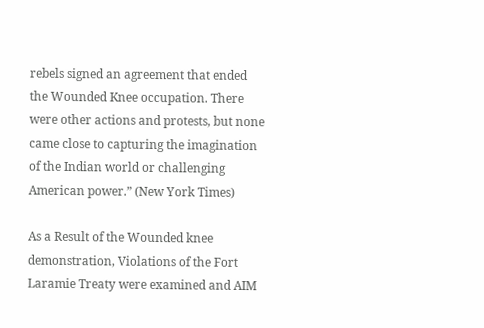rebels signed an agreement that ended the Wounded Knee occupation. There were other actions and protests, but none came close to capturing the imagination of the Indian world or challenging American power.” (New York Times)

As a Result of the Wounded knee demonstration, Violations of the Fort Laramie Treaty were examined and AIM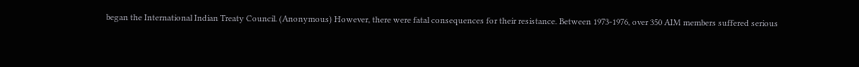began the International Indian Treaty Council. (Anonymous) However, there were fatal consequences for their resistance. Between 1973-1976, over 350 AIM members suffered serious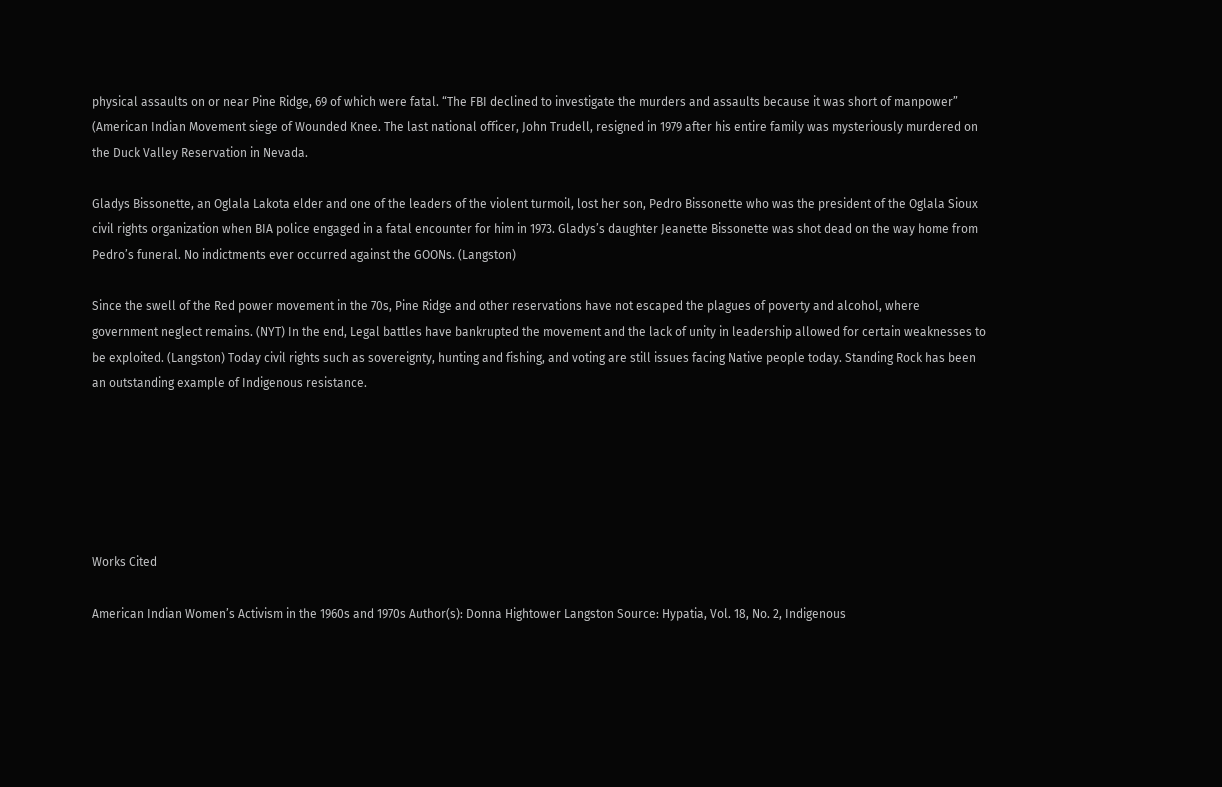physical assaults on or near Pine Ridge, 69 of which were fatal. “The FBI declined to investigate the murders and assaults because it was short of manpower” (American Indian Movement siege of Wounded Knee. The last national officer, John Trudell, resigned in 1979 after his entire family was mysteriously murdered on the Duck Valley Reservation in Nevada.

Gladys Bissonette, an Oglala Lakota elder and one of the leaders of the violent turmoil, lost her son, Pedro Bissonette who was the president of the Oglala Sioux civil rights organization when BIA police engaged in a fatal encounter for him in 1973. Gladys’s daughter Jeanette Bissonette was shot dead on the way home from Pedro’s funeral. No indictments ever occurred against the GOONs. (Langston)

Since the swell of the Red power movement in the 70s, Pine Ridge and other reservations have not escaped the plagues of poverty and alcohol, where government neglect remains. (NYT) In the end, Legal battles have bankrupted the movement and the lack of unity in leadership allowed for certain weaknesses to be exploited. (Langston) Today civil rights such as sovereignty, hunting and fishing, and voting are still issues facing Native people today. Standing Rock has been an outstanding example of Indigenous resistance.






Works Cited

American Indian Women’s Activism in the 1960s and 1970s Author(s): Donna Hightower Langston Source: Hypatia, Vol. 18, No. 2, Indigenous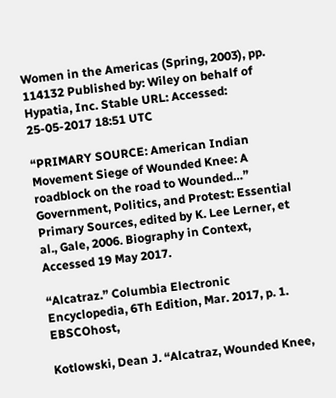Women in the Americas (Spring, 2003), pp. 114132 Published by: Wiley on behalf of Hypatia, Inc. Stable URL: Accessed: 25-05-2017 18:51 UTC

“PRIMARY SOURCE: American Indian Movement Siege of Wounded Knee: A roadblock on the road to Wounded…” Government, Politics, and Protest: Essential Primary Sources, edited by K. Lee Lerner, et al., Gale, 2006. Biography in Context, Accessed 19 May 2017.

“Alcatraz.” Columbia Electronic Encyclopedia, 6Th Edition, Mar. 2017, p. 1. EBSCOhost,

Kotlowski, Dean J. “Alcatraz, Wounded Knee,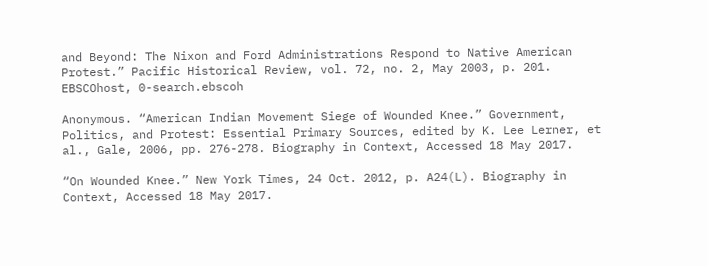and Beyond: The Nixon and Ford Administrations Respond to Native American Protest.” Pacific Historical Review, vol. 72, no. 2, May 2003, p. 201. EBSCOhost, 0-search.ebscoh

Anonymous. “American Indian Movement Siege of Wounded Knee.” Government, Politics, and Protest: Essential Primary Sources, edited by K. Lee Lerner, et al., Gale, 2006, pp. 276-278. Biography in Context, Accessed 18 May 2017.

“On Wounded Knee.” New York Times, 24 Oct. 2012, p. A24(L). Biography in Context, Accessed 18 May 2017.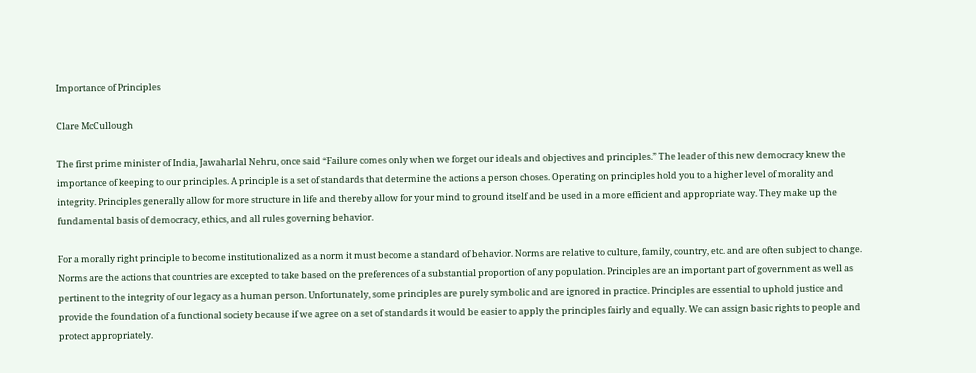Importance of Principles

Clare McCullough

The first prime minister of India, Jawaharlal Nehru, once said “Failure comes only when we forget our ideals and objectives and principles.” The leader of this new democracy knew the importance of keeping to our principles. A principle is a set of standards that determine the actions a person choses. Operating on principles hold you to a higher level of morality and integrity. Principles generally allow for more structure in life and thereby allow for your mind to ground itself and be used in a more efficient and appropriate way. They make up the fundamental basis of democracy, ethics, and all rules governing behavior.

For a morally right principle to become institutionalized as a norm it must become a standard of behavior. Norms are relative to culture, family, country, etc. and are often subject to change. Norms are the actions that countries are excepted to take based on the preferences of a substantial proportion of any population. Principles are an important part of government as well as pertinent to the integrity of our legacy as a human person. Unfortunately, some principles are purely symbolic and are ignored in practice. Principles are essential to uphold justice and provide the foundation of a functional society because if we agree on a set of standards it would be easier to apply the principles fairly and equally. We can assign basic rights to people and protect appropriately.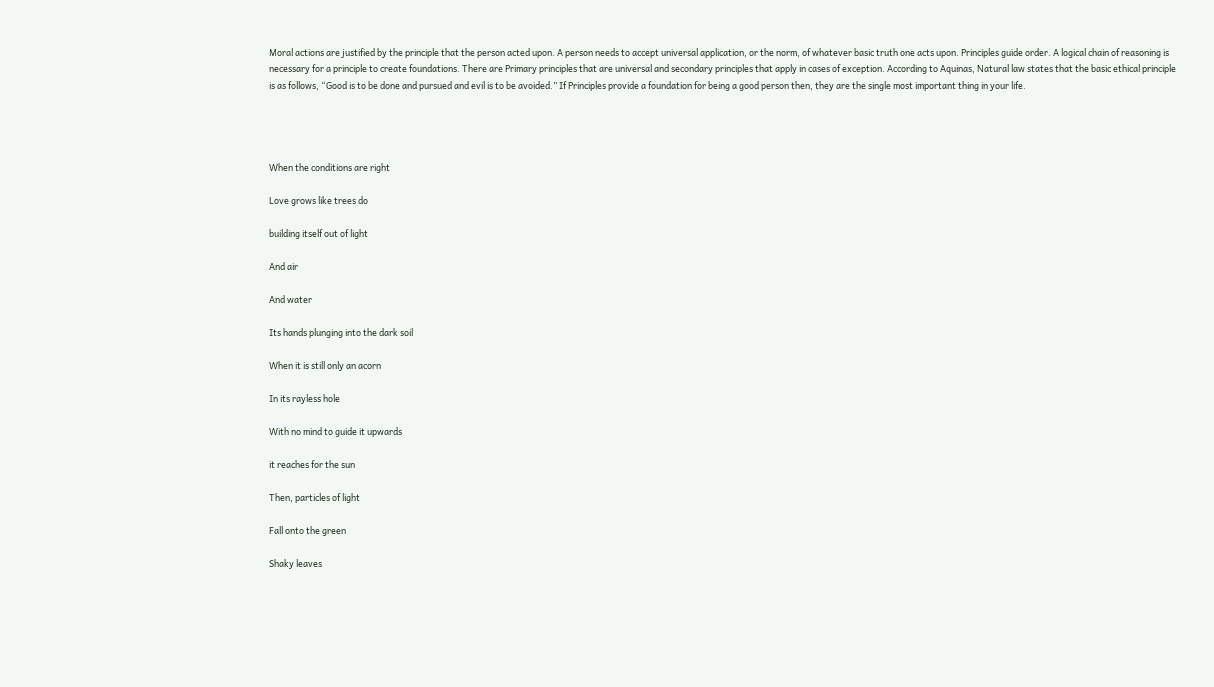Moral actions are justified by the principle that the person acted upon. A person needs to accept universal application, or the norm, of whatever basic truth one acts upon. Principles guide order. A logical chain of reasoning is necessary for a principle to create foundations. There are Primary principles that are universal and secondary principles that apply in cases of exception. According to Aquinas, Natural law states that the basic ethical principle is as follows, “Good is to be done and pursued and evil is to be avoided.” If Principles provide a foundation for being a good person then, they are the single most important thing in your life.




When the conditions are right

Love grows like trees do

building itself out of light

And air

And water

Its hands plunging into the dark soil

When it is still only an acorn

In its rayless hole

With no mind to guide it upwards

it reaches for the sun

Then, particles of light

Fall onto the green

Shaky leaves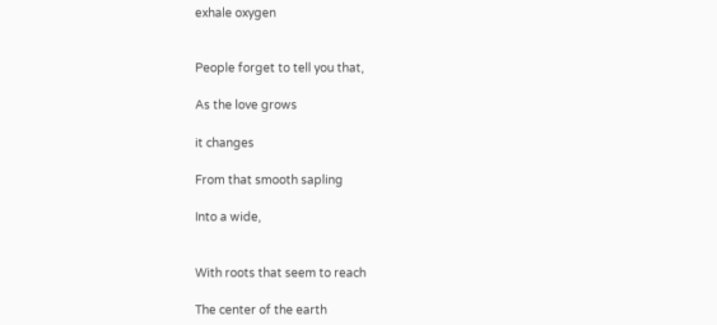exhale oxygen


People forget to tell you that,

As the love grows

it changes

From that smooth sapling

Into a wide,


With roots that seem to reach

The center of the earth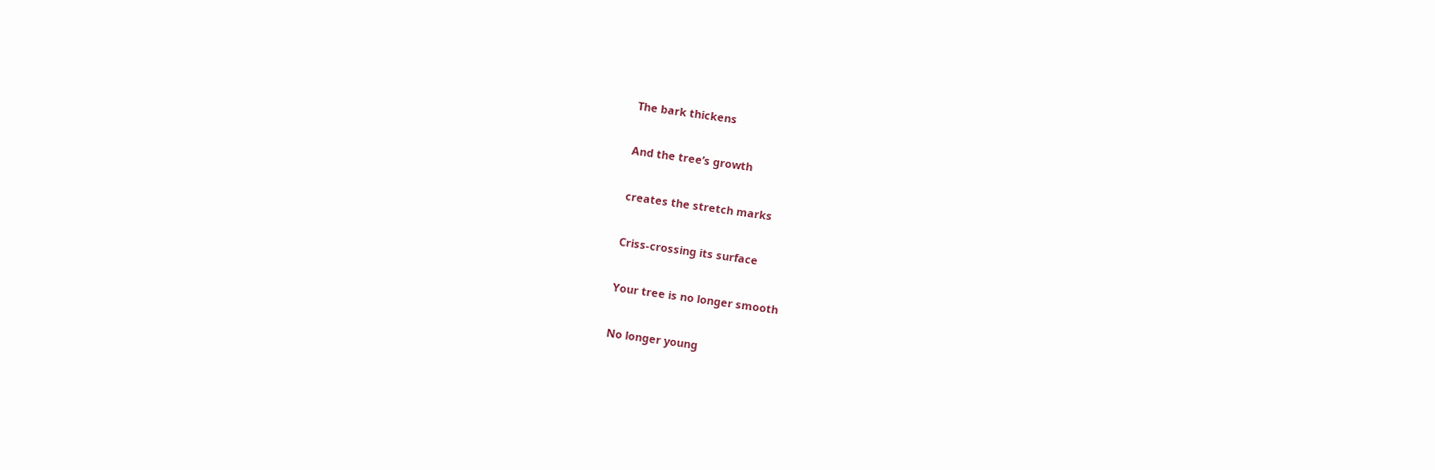The bark thickens

And the tree’s growth

creates the stretch marks

Criss-crossing its surface

Your tree is no longer smooth

No longer young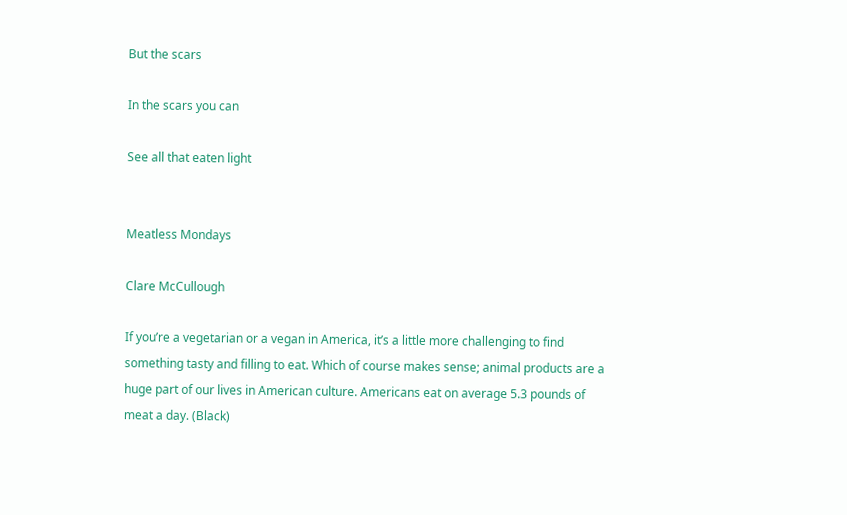But the scars

In the scars you can

See all that eaten light


Meatless Mondays

Clare McCullough

If you’re a vegetarian or a vegan in America, it’s a little more challenging to find something tasty and filling to eat. Which of course makes sense; animal products are a huge part of our lives in American culture. Americans eat on average 5.3 pounds of meat a day. (Black)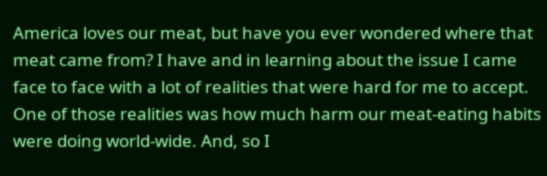America loves our meat, but have you ever wondered where that meat came from? I have and in learning about the issue I came face to face with a lot of realities that were hard for me to accept.  One of those realities was how much harm our meat-eating habits were doing world-wide. And, so I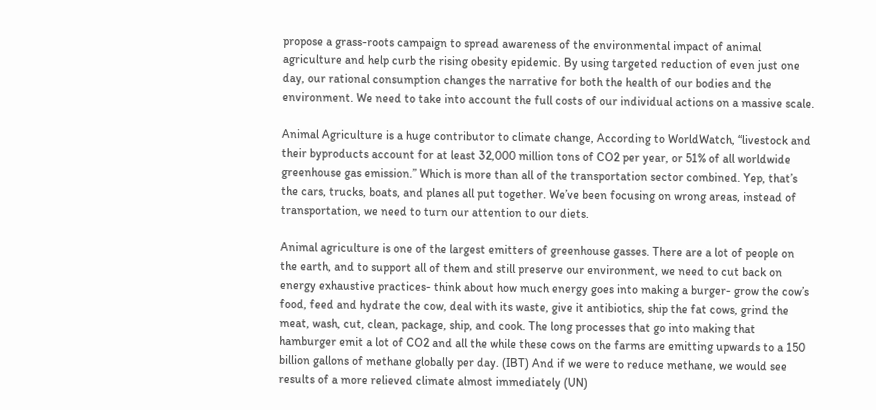propose a grass-roots campaign to spread awareness of the environmental impact of animal agriculture and help curb the rising obesity epidemic. By using targeted reduction of even just one day, our rational consumption changes the narrative for both the health of our bodies and the environment. We need to take into account the full costs of our individual actions on a massive scale.

Animal Agriculture is a huge contributor to climate change, According to WorldWatch, “livestock and their byproducts account for at least 32,000 million tons of CO2 per year, or 51% of all worldwide greenhouse gas emission.” Which is more than all of the transportation sector combined. Yep, that’s the cars, trucks, boats, and planes all put together. We’ve been focusing on wrong areas, instead of transportation, we need to turn our attention to our diets.

Animal agriculture is one of the largest emitters of greenhouse gasses. There are a lot of people on the earth, and to support all of them and still preserve our environment, we need to cut back on energy exhaustive practices- think about how much energy goes into making a burger- grow the cow’s food, feed and hydrate the cow, deal with its waste, give it antibiotics, ship the fat cows, grind the meat, wash, cut, clean, package, ship, and cook. The long processes that go into making that hamburger emit a lot of CO2 and all the while these cows on the farms are emitting upwards to a 150 billion gallons of methane globally per day. (IBT) And if we were to reduce methane, we would see results of a more relieved climate almost immediately (UN)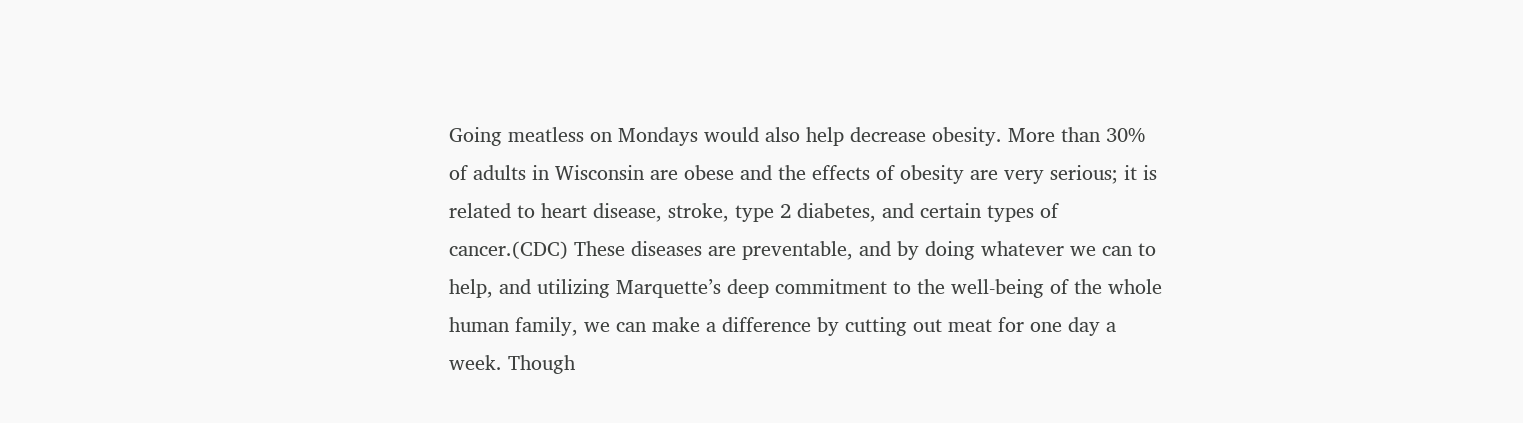Going meatless on Mondays would also help decrease obesity. More than 30% of adults in Wisconsin are obese and the effects of obesity are very serious; it is related to heart disease, stroke, type 2 diabetes, and certain types of cancer.(CDC) These diseases are preventable, and by doing whatever we can to help, and utilizing Marquette’s deep commitment to the well-being of the whole human family, we can make a difference by cutting out meat for one day a week. Though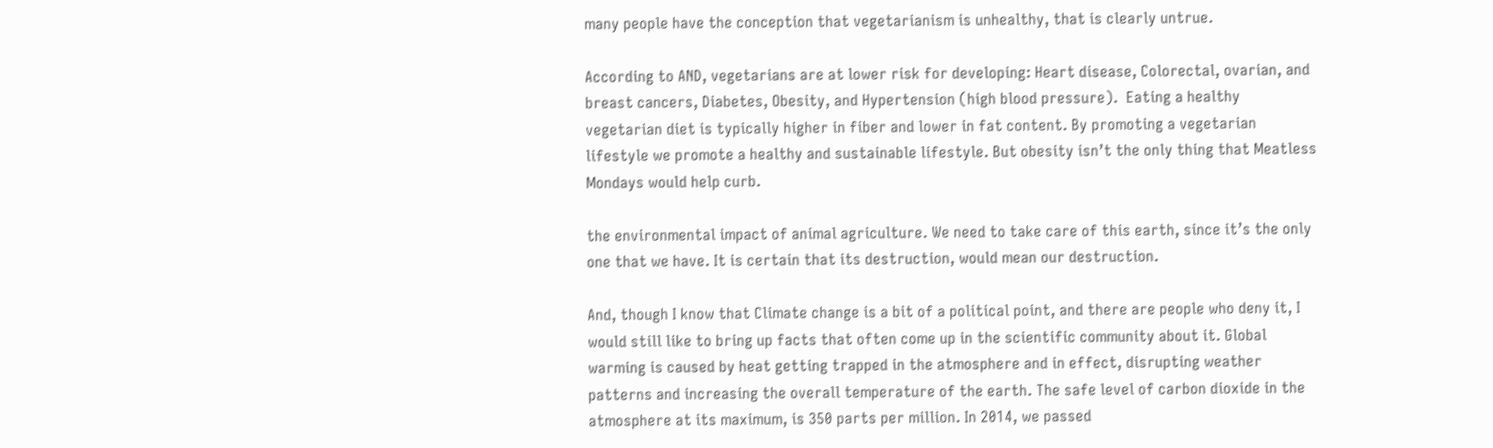many people have the conception that vegetarianism is unhealthy, that is clearly untrue.

According to AND, vegetarians are at lower risk for developing: Heart disease, Colorectal, ovarian, and breast cancers, Diabetes, Obesity, and Hypertension (high blood pressure).  Eating a healthy vegetarian diet is typically higher in fiber and lower in fat content. By promoting a vegetarian lifestyle we promote a healthy and sustainable lifestyle. But obesity isn’t the only thing that Meatless Mondays would help curb.

the environmental impact of animal agriculture. We need to take care of this earth, since it’s the only one that we have. It is certain that its destruction, would mean our destruction.

And, though I know that Climate change is a bit of a political point, and there are people who deny it, I would still like to bring up facts that often come up in the scientific community about it. Global warming is caused by heat getting trapped in the atmosphere and in effect, disrupting weather patterns and increasing the overall temperature of the earth. The safe level of carbon dioxide in the atmosphere at its maximum, is 350 parts per million. In 2014, we passed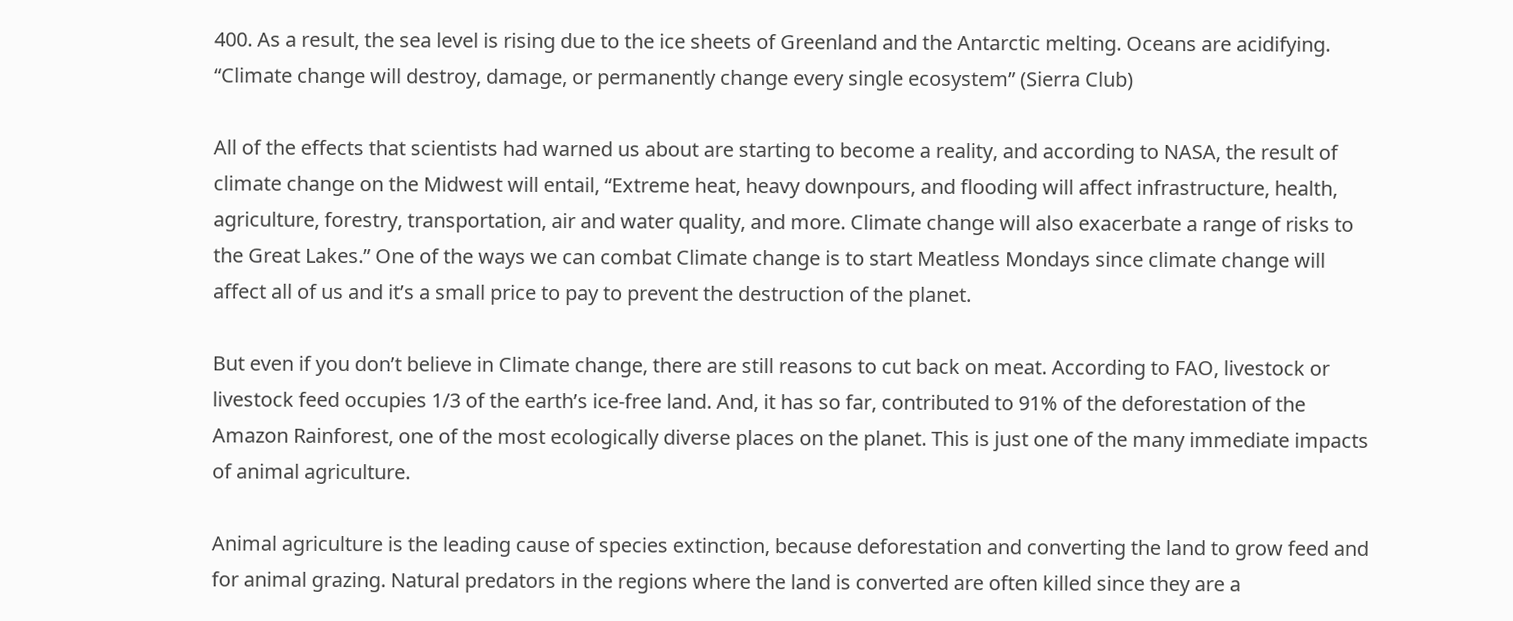400. As a result, the sea level is rising due to the ice sheets of Greenland and the Antarctic melting. Oceans are acidifying. “Climate change will destroy, damage, or permanently change every single ecosystem” (Sierra Club)

All of the effects that scientists had warned us about are starting to become a reality, and according to NASA, the result of climate change on the Midwest will entail, “Extreme heat, heavy downpours, and flooding will affect infrastructure, health, agriculture, forestry, transportation, air and water quality, and more. Climate change will also exacerbate a range of risks to the Great Lakes.” One of the ways we can combat Climate change is to start Meatless Mondays since climate change will affect all of us and it’s a small price to pay to prevent the destruction of the planet.

But even if you don’t believe in Climate change, there are still reasons to cut back on meat. According to FAO, livestock or livestock feed occupies 1/3 of the earth’s ice-free land. And, it has so far, contributed to 91% of the deforestation of the Amazon Rainforest, one of the most ecologically diverse places on the planet. This is just one of the many immediate impacts of animal agriculture.

Animal agriculture is the leading cause of species extinction, because deforestation and converting the land to grow feed and for animal grazing. Natural predators in the regions where the land is converted are often killed since they are a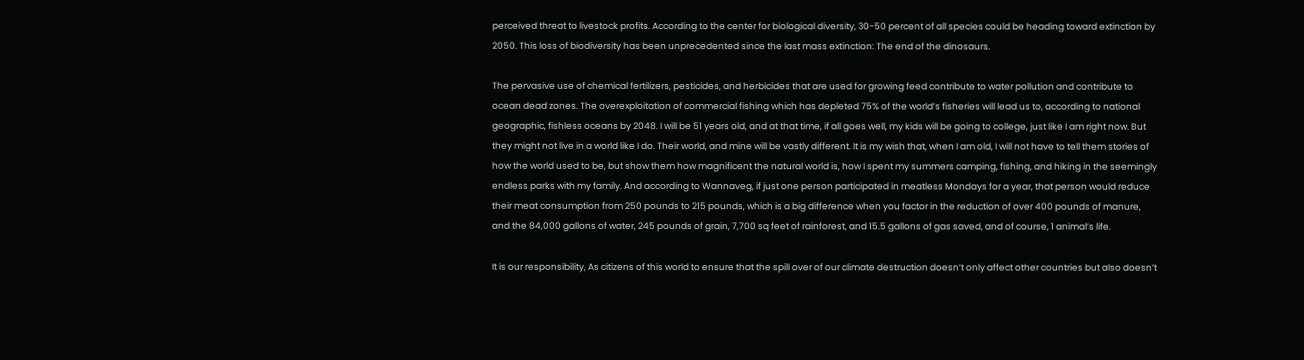perceived threat to livestock profits. According to the center for biological diversity, 30-50 percent of all species could be heading toward extinction by 2050. This loss of biodiversity has been unprecedented since the last mass extinction: The end of the dinosaurs.

The pervasive use of chemical fertilizers, pesticides, and herbicides that are used for growing feed contribute to water pollution and contribute to ocean dead zones. The overexploitation of commercial fishing which has depleted 75% of the world’s fisheries will lead us to, according to national geographic, fishless oceans by 2048. I will be 51 years old, and at that time, if all goes well, my kids will be going to college, just like I am right now. But they might not live in a world like I do. Their world, and mine will be vastly different. It is my wish that, when I am old, I will not have to tell them stories of how the world used to be, but show them how magnificent the natural world is, how I spent my summers camping, fishing, and hiking in the seemingly endless parks with my family. And according to Wannaveg, if just one person participated in meatless Mondays for a year, that person would reduce their meat consumption from 250 pounds to 215 pounds, which is a big difference when you factor in the reduction of over 400 pounds of manure, and the 84,000 gallons of water, 245 pounds of grain, 7,700 sq feet of rainforest, and 15.5 gallons of gas saved, and of course, 1 animal’s life.

It is our responsibility, As citizens of this world to ensure that the spill over of our climate destruction doesn’t only affect other countries but also doesn’t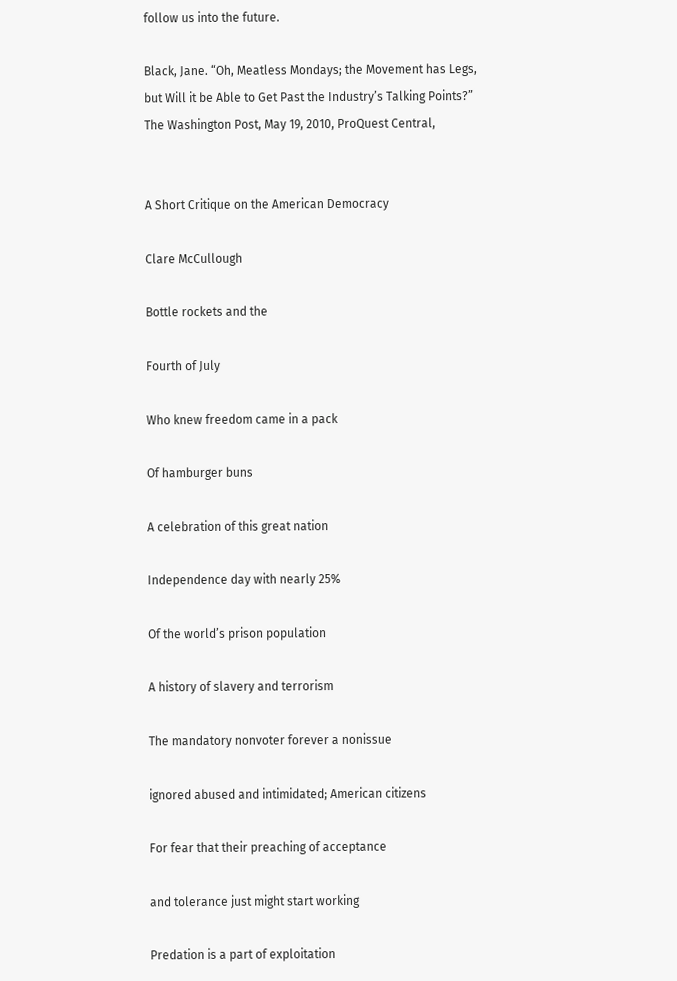follow us into the future.

Black, Jane. “Oh, Meatless Mondays; the Movement has Legs, but Will it be Able to Get Past the Industry’s Talking Points?” The Washington Post, May 19, 2010, ProQuest Central,


A Short Critique on the American Democracy

Clare McCullough

Bottle rockets and the

Fourth of July

Who knew freedom came in a pack

Of hamburger buns

A celebration of this great nation

Independence day with nearly 25%

Of the world’s prison population

A history of slavery and terrorism

The mandatory nonvoter forever a nonissue

ignored abused and intimidated; American citizens

For fear that their preaching of acceptance

and tolerance just might start working

Predation is a part of exploitation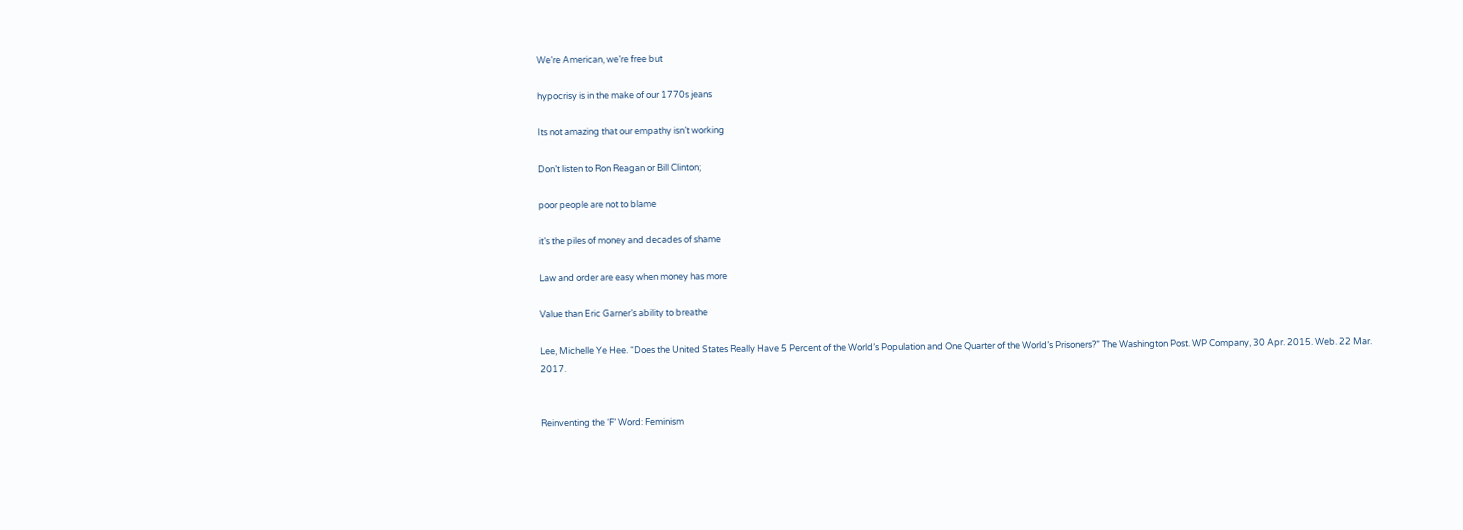We’re American, we’re free but

hypocrisy is in the make of our 1770s jeans

Its not amazing that our empathy isn’t working

Don’t listen to Ron Reagan or Bill Clinton;

poor people are not to blame

it’s the piles of money and decades of shame

Law and order are easy when money has more

Value than Eric Garner’s ability to breathe

Lee, Michelle Ye Hee. “Does the United States Really Have 5 Percent of the World’s Population and One Quarter of the World’s Prisoners?” The Washington Post. WP Company, 30 Apr. 2015. Web. 22 Mar. 2017.


Reinventing the ‘F’ Word: Feminism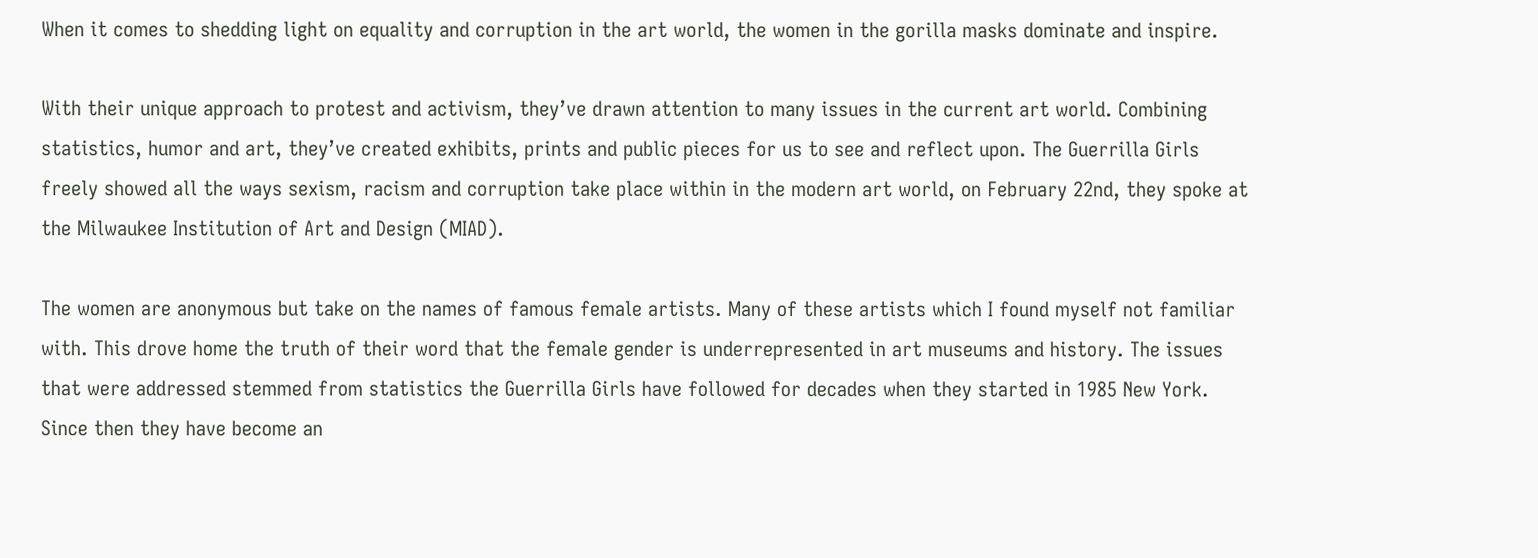When it comes to shedding light on equality and corruption in the art world, the women in the gorilla masks dominate and inspire.

With their unique approach to protest and activism, they’ve drawn attention to many issues in the current art world. Combining statistics, humor and art, they’ve created exhibits, prints and public pieces for us to see and reflect upon. The Guerrilla Girls freely showed all the ways sexism, racism and corruption take place within in the modern art world, on February 22nd, they spoke at the Milwaukee Institution of Art and Design (MIAD).

The women are anonymous but take on the names of famous female artists. Many of these artists which I found myself not familiar with. This drove home the truth of their word that the female gender is underrepresented in art museums and history. The issues that were addressed stemmed from statistics the Guerrilla Girls have followed for decades when they started in 1985 New York. Since then they have become an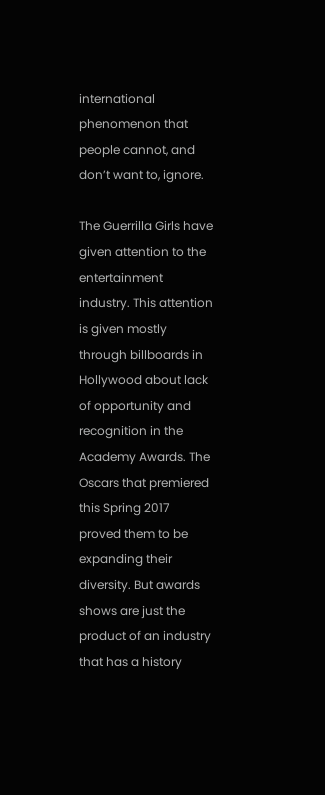international phenomenon that people cannot, and don’t want to, ignore.

The Guerrilla Girls have given attention to the entertainment industry. This attention is given mostly through billboards in Hollywood about lack of opportunity and recognition in the Academy Awards. The Oscars that premiered this Spring 2017 proved them to be expanding their diversity. But awards shows are just the product of an industry that has a history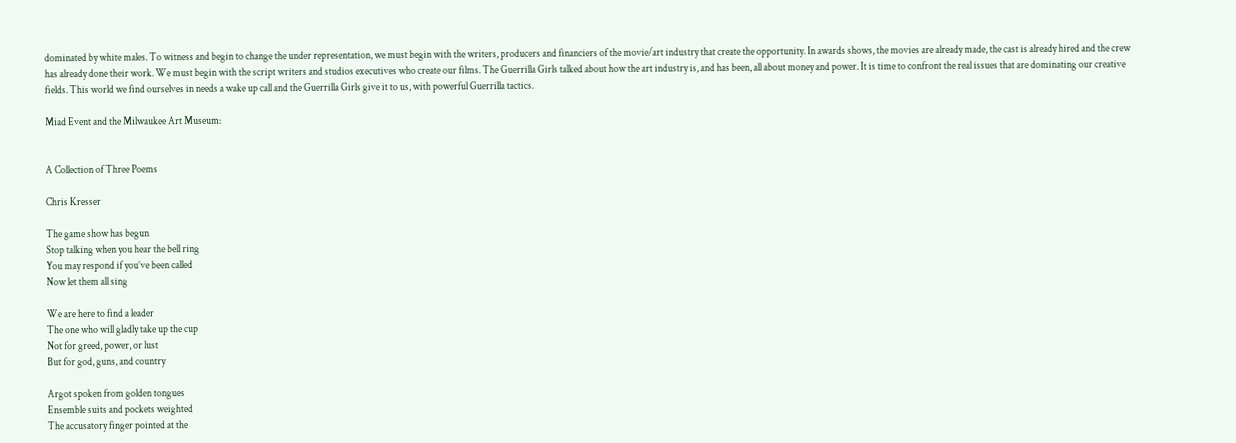dominated by white males. To witness and begin to change the under representation, we must begin with the writers, producers and financiers of the movie/art industry that create the opportunity. In awards shows, the movies are already made, the cast is already hired and the crew has already done their work. We must begin with the script writers and studios executives who create our films. The Guerrilla Girls talked about how the art industry is, and has been, all about money and power. It is time to confront the real issues that are dominating our creative fields. This world we find ourselves in needs a wake up call and the Guerrilla Girls give it to us, with powerful Guerrilla tactics.

Miad Event and the Milwaukee Art Museum:


A Collection of Three Poems

Chris Kresser

The game show has begun
Stop talking when you hear the bell ring
You may respond if you’ve been called
Now let them all sing

We are here to find a leader
The one who will gladly take up the cup
Not for greed, power, or lust
But for god, guns, and country

Argot spoken from golden tongues
Ensemble suits and pockets weighted
The accusatory finger pointed at the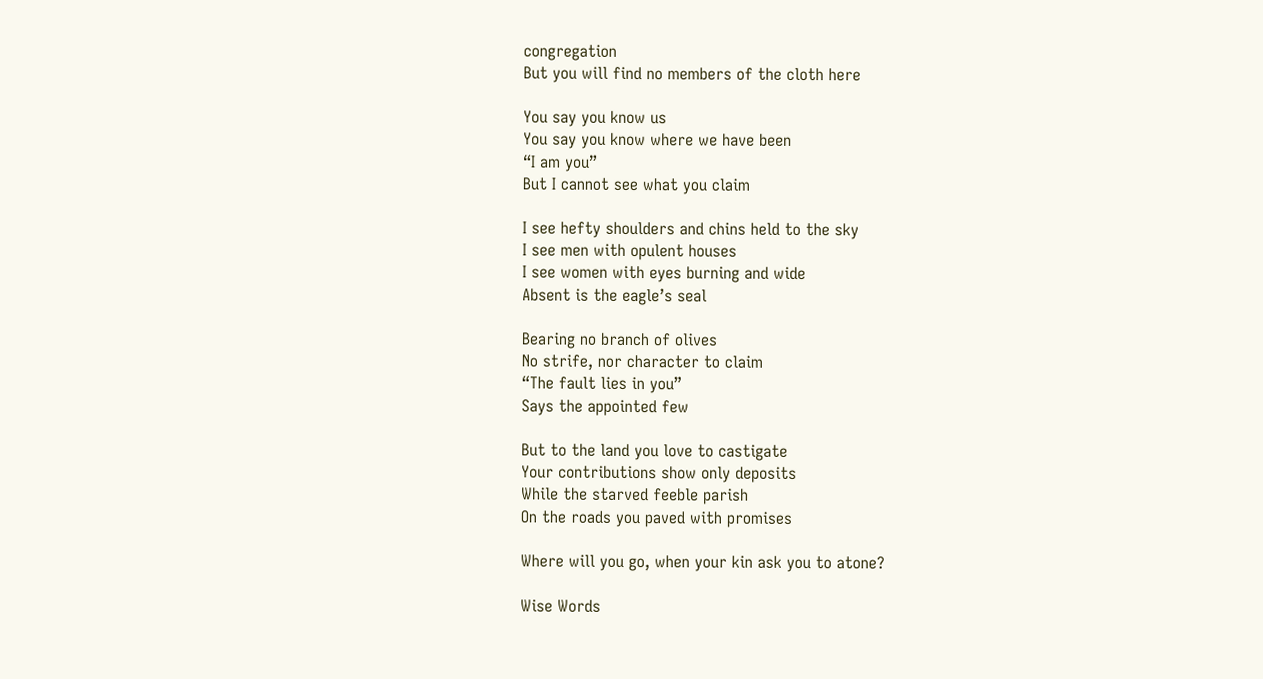congregation
But you will find no members of the cloth here

You say you know us
You say you know where we have been
“I am you”
But I cannot see what you claim

I see hefty shoulders and chins held to the sky
I see men with opulent houses
I see women with eyes burning and wide
Absent is the eagle’s seal

Bearing no branch of olives
No strife, nor character to claim
“The fault lies in you”
Says the appointed few

But to the land you love to castigate
Your contributions show only deposits
While the starved feeble parish
On the roads you paved with promises

Where will you go, when your kin ask you to atone?

Wise Words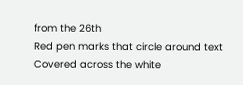from the 26th
Red pen marks that circle around text
Covered across the white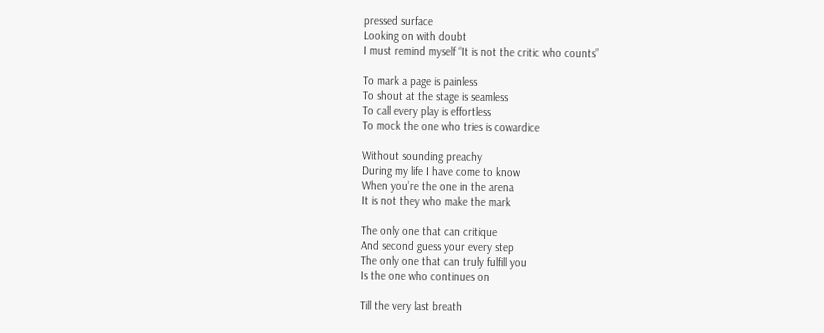pressed surface
Looking on with doubt
I must remind myself “It is not the critic who counts”

To mark a page is painless
To shout at the stage is seamless
To call every play is effortless
To mock the one who tries is cowardice

Without sounding preachy
During my life I have come to know
When you’re the one in the arena
It is not they who make the mark

The only one that can critique
And second guess your every step
The only one that can truly fulfill you
Is the one who continues on

Till the very last breath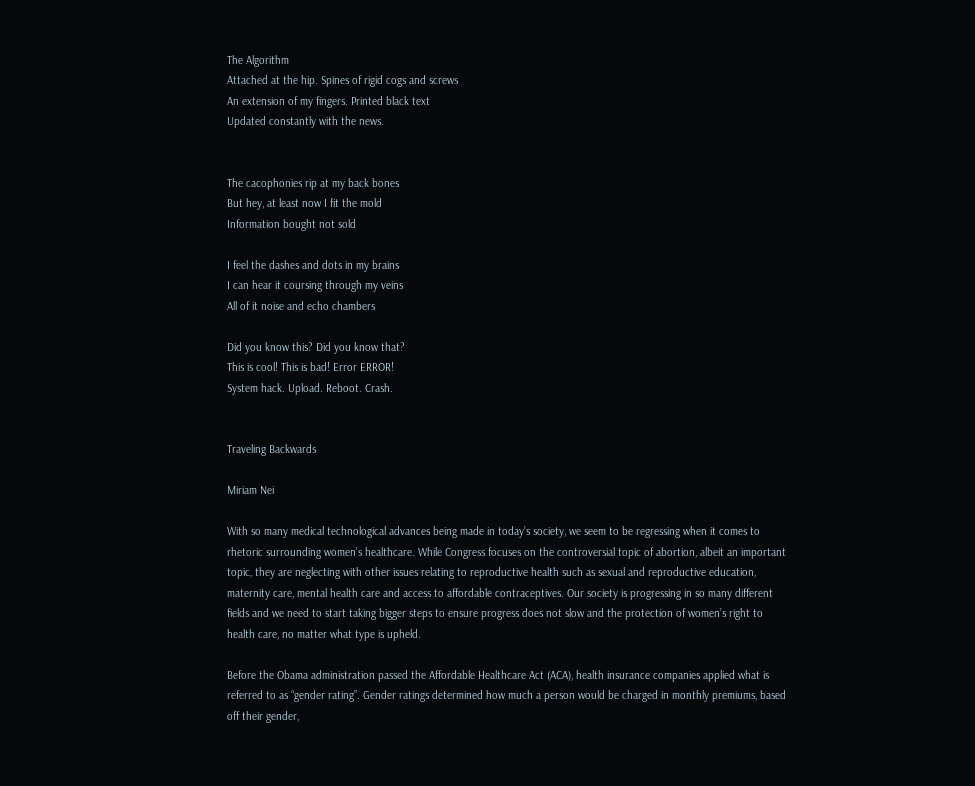The Algorithm
Attached at the hip. Spines of rigid cogs and screws
An extension of my fingers. Printed black text
Updated constantly with the news.


The cacophonies rip at my back bones
But hey, at least now I fit the mold
Information bought not sold

I feel the dashes and dots in my brains
I can hear it coursing through my veins
All of it noise and echo chambers

Did you know this? Did you know that?
This is cool! This is bad! Error ERROR!
System hack. Upload. Reboot. Crash.


Traveling Backwards

Miriam Nei

With so many medical technological advances being made in today’s society, we seem to be regressing when it comes to rhetoric surrounding women’s healthcare. While Congress focuses on the controversial topic of abortion, albeit an important topic, they are neglecting with other issues relating to reproductive health such as sexual and reproductive education, maternity care, mental health care and access to affordable contraceptives. Our society is progressing in so many different fields and we need to start taking bigger steps to ensure progress does not slow and the protection of women’s right to health care, no matter what type is upheld.

Before the Obama administration passed the Affordable Healthcare Act (ACA), health insurance companies applied what is referred to as “gender rating”. Gender ratings determined how much a person would be charged in monthly premiums, based off their gender,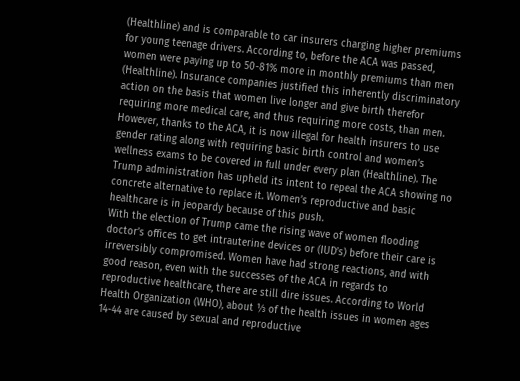(Healthline) and is comparable to car insurers charging higher premiums for young teenage drivers. According to, before the ACA was passed, women were paying up to 50-81% more in monthly premiums than men (Healthline). Insurance companies justified this inherently discriminatory action on the basis that women live longer and give birth therefor requiring more medical care, and thus requiring more costs, than men. However, thanks to the ACA, it is now illegal for health insurers to use gender rating along with requiring basic birth control and women’s wellness exams to be covered in full under every plan (Healthline). The Trump administration has upheld its intent to repeal the ACA showing no concrete alternative to replace it. Women’s reproductive and basic healthcare is in jeopardy because of this push.
With the election of Trump came the rising wave of women flooding doctor’s offices to get intrauterine devices or (IUD’s) before their care is irreversibly compromised. Women have had strong reactions, and with good reason, even with the successes of the ACA in regards to reproductive healthcare, there are still dire issues. According to World Health Organization (WHO), about ⅓ of the health issues in women ages 14-44 are caused by sexual and reproductive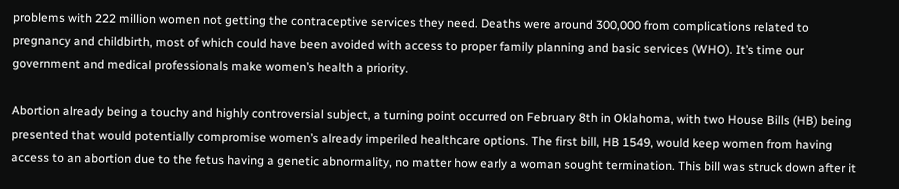problems with 222 million women not getting the contraceptive services they need. Deaths were around 300,000 from complications related to pregnancy and childbirth, most of which could have been avoided with access to proper family planning and basic services (WHO). It’s time our government and medical professionals make women’s health a priority.

Abortion already being a touchy and highly controversial subject, a turning point occurred on February 8th in Oklahoma, with two House Bills (HB) being presented that would potentially compromise women’s already imperiled healthcare options. The first bill, HB 1549, would keep women from having access to an abortion due to the fetus having a genetic abnormality, no matter how early a woman sought termination. This bill was struck down after it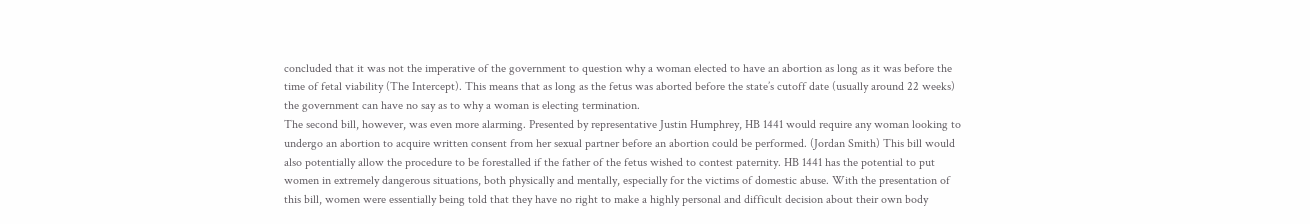concluded that it was not the imperative of the government to question why a woman elected to have an abortion as long as it was before the time of fetal viability (The Intercept). This means that as long as the fetus was aborted before the state’s cutoff date (usually around 22 weeks) the government can have no say as to why a woman is electing termination.
The second bill, however, was even more alarming. Presented by representative Justin Humphrey, HB 1441 would require any woman looking to undergo an abortion to acquire written consent from her sexual partner before an abortion could be performed. (Jordan Smith) This bill would also potentially allow the procedure to be forestalled if the father of the fetus wished to contest paternity. HB 1441 has the potential to put women in extremely dangerous situations, both physically and mentally, especially for the victims of domestic abuse. With the presentation of this bill, women were essentially being told that they have no right to make a highly personal and difficult decision about their own body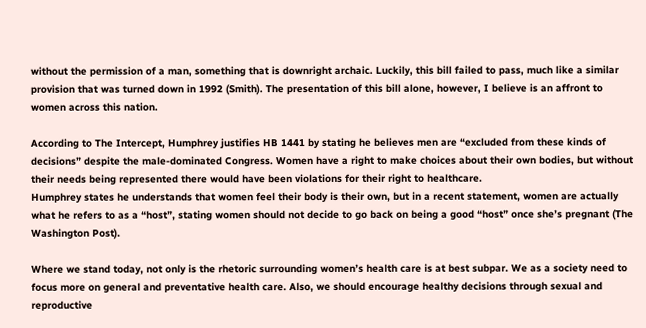without the permission of a man, something that is downright archaic. Luckily, this bill failed to pass, much like a similar provision that was turned down in 1992 (Smith). The presentation of this bill alone, however, I believe is an affront to women across this nation.

According to The Intercept, Humphrey justifies HB 1441 by stating he believes men are “excluded from these kinds of decisions” despite the male-dominated Congress. Women have a right to make choices about their own bodies, but without their needs being represented there would have been violations for their right to healthcare.
Humphrey states he understands that women feel their body is their own, but in a recent statement, women are actually what he refers to as a “host”, stating women should not decide to go back on being a good “host” once she’s pregnant (The Washington Post).

Where we stand today, not only is the rhetoric surrounding women’s health care is at best subpar. We as a society need to focus more on general and preventative health care. Also, we should encourage healthy decisions through sexual and reproductive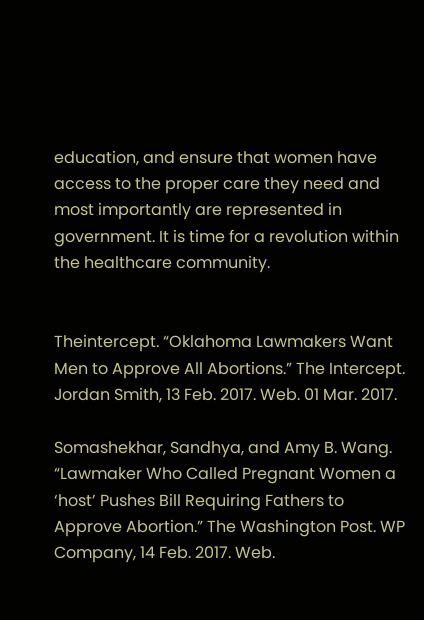education, and ensure that women have access to the proper care they need and most importantly are represented in government. It is time for a revolution within the healthcare community.


Theintercept. “Oklahoma Lawmakers Want Men to Approve All Abortions.” The Intercept. Jordan Smith, 13 Feb. 2017. Web. 01 Mar. 2017.

Somashekhar, Sandhya, and Amy B. Wang. “Lawmaker Who Called Pregnant Women a ‘host’ Pushes Bill Requiring Fathers to Approve Abortion.” The Washington Post. WP Company, 14 Feb. 2017. Web.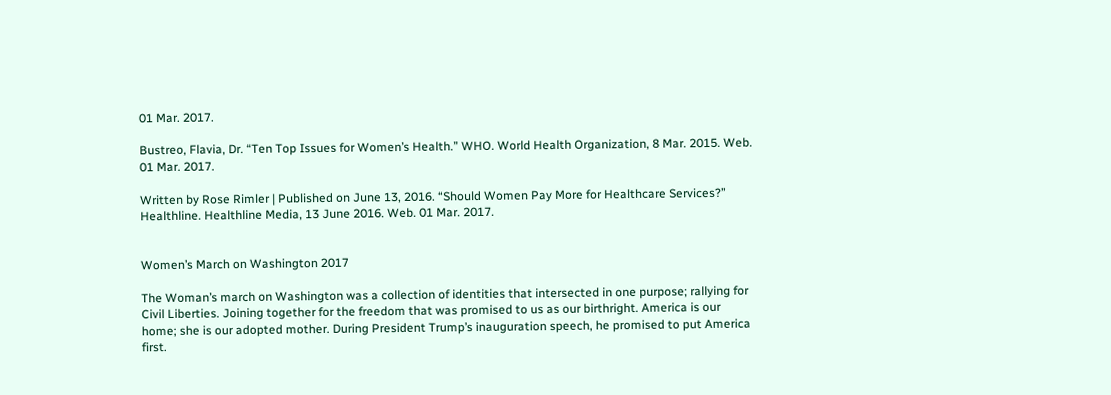01 Mar. 2017.

Bustreo, Flavia, Dr. “Ten Top Issues for Women’s Health.” WHO. World Health Organization, 8 Mar. 2015. Web. 01 Mar. 2017.

Written by Rose Rimler | Published on June 13, 2016. “Should Women Pay More for Healthcare Services?” Healthline. Healthline Media, 13 June 2016. Web. 01 Mar. 2017.


Women’s March on Washington 2017

The Woman’s march on Washington was a collection of identities that intersected in one purpose; rallying for Civil Liberties. Joining together for the freedom that was promised to us as our birthright. America is our home; she is our adopted mother. During President Trump’s inauguration speech, he promised to put America first.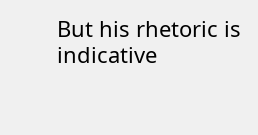But his rhetoric is indicative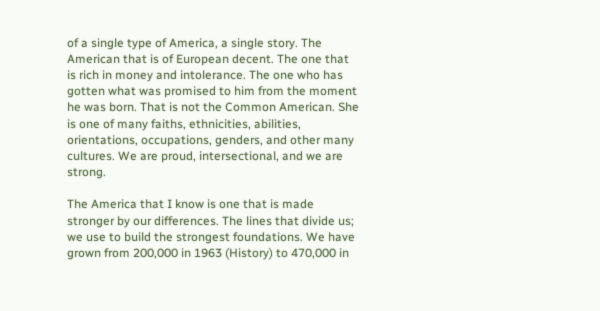of a single type of America, a single story. The American that is of European decent. The one that is rich in money and intolerance. The one who has gotten what was promised to him from the moment he was born. That is not the Common American. She is one of many faiths, ethnicities, abilities, orientations, occupations, genders, and other many cultures. We are proud, intersectional, and we are strong.

The America that I know is one that is made stronger by our differences. The lines that divide us; we use to build the strongest foundations. We have grown from 200,000 in 1963 (History) to 470,000 in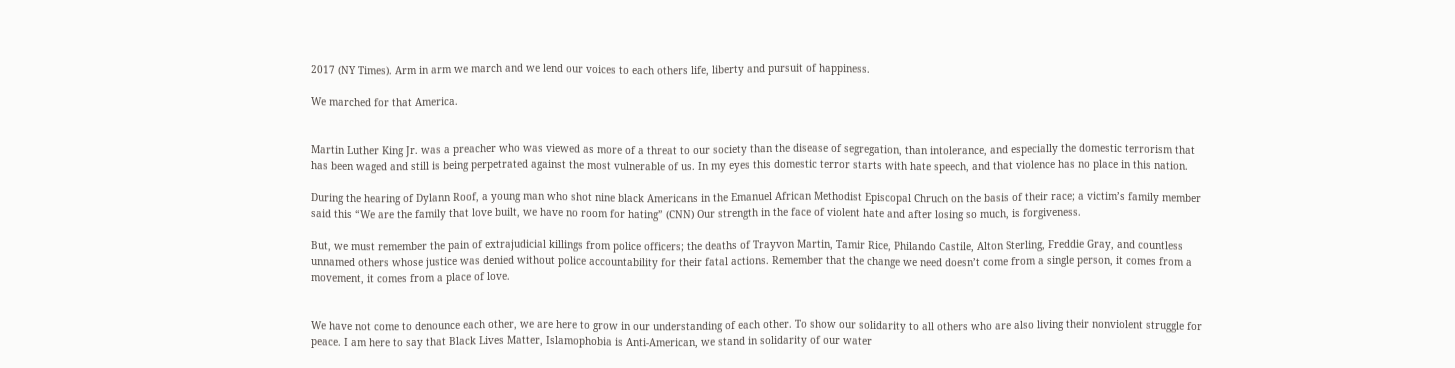2017 (NY Times). Arm in arm we march and we lend our voices to each others life, liberty and pursuit of happiness.

We marched for that America.


Martin Luther King Jr. was a preacher who was viewed as more of a threat to our society than the disease of segregation, than intolerance, and especially the domestic terrorism that has been waged and still is being perpetrated against the most vulnerable of us. In my eyes this domestic terror starts with hate speech, and that violence has no place in this nation.

During the hearing of Dylann Roof, a young man who shot nine black Americans in the Emanuel African Methodist Episcopal Chruch on the basis of their race; a victim’s family member said this “We are the family that love built, we have no room for hating” (CNN) Our strength in the face of violent hate and after losing so much, is forgiveness.

But, we must remember the pain of extrajudicial killings from police officers; the deaths of Trayvon Martin, Tamir Rice, Philando Castile, Alton Sterling, Freddie Gray, and countless unnamed others whose justice was denied without police accountability for their fatal actions. Remember that the change we need doesn’t come from a single person, it comes from a movement, it comes from a place of love.


We have not come to denounce each other, we are here to grow in our understanding of each other. To show our solidarity to all others who are also living their nonviolent struggle for peace. I am here to say that Black Lives Matter, Islamophobia is Anti-American, we stand in solidarity of our water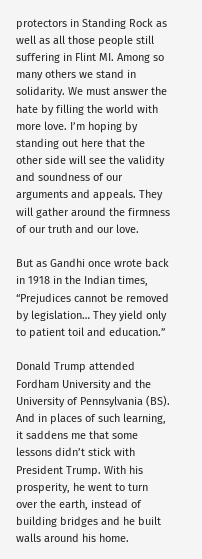protectors in Standing Rock as well as all those people still suffering in Flint MI. Among so many others we stand in solidarity. We must answer the hate by filling the world with more love. I’m hoping by standing out here that the other side will see the validity and soundness of our arguments and appeals. They will gather around the firmness of our truth and our love.

But as Gandhi once wrote back in 1918 in the Indian times, “Prejudices cannot be removed by legislation… They yield only to patient toil and education.”

Donald Trump attended Fordham University and the University of Pennsylvania (BS). And in places of such learning, it saddens me that some lessons didn’t stick with President Trump. With his prosperity, he went to turn over the earth, instead of building bridges and he built walls around his home.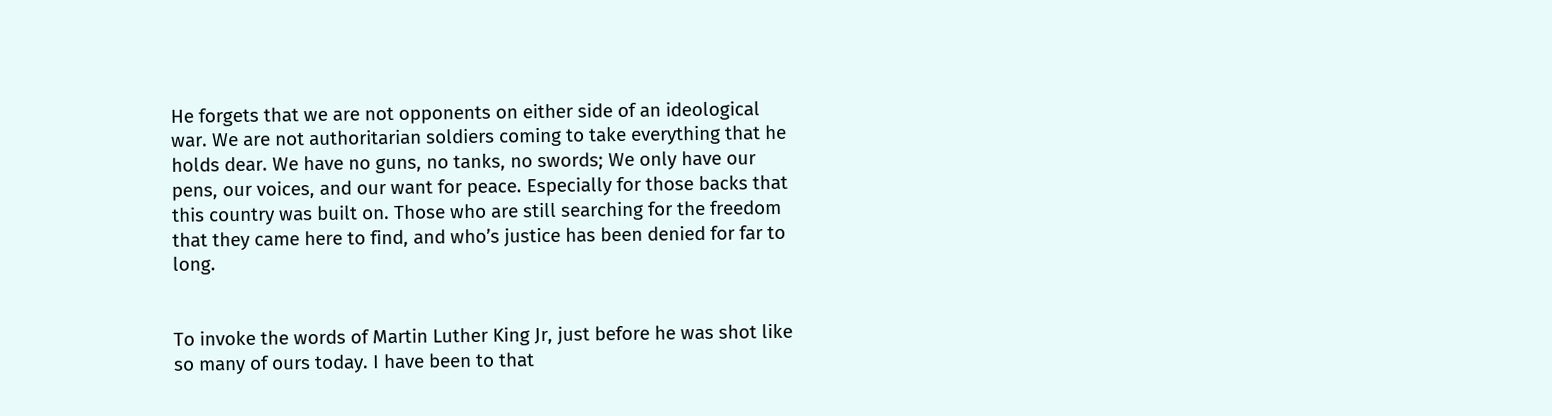He forgets that we are not opponents on either side of an ideological war. We are not authoritarian soldiers coming to take everything that he holds dear. We have no guns, no tanks, no swords; We only have our pens, our voices, and our want for peace. Especially for those backs that this country was built on. Those who are still searching for the freedom that they came here to find, and who’s justice has been denied for far to long.


To invoke the words of Martin Luther King Jr, just before he was shot like so many of ours today. I have been to that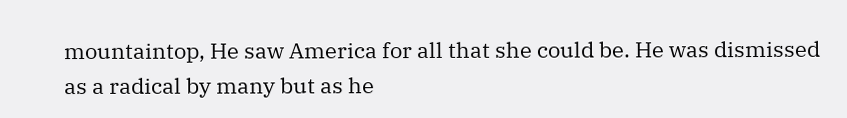mountaintop, He saw America for all that she could be. He was dismissed as a radical by many but as he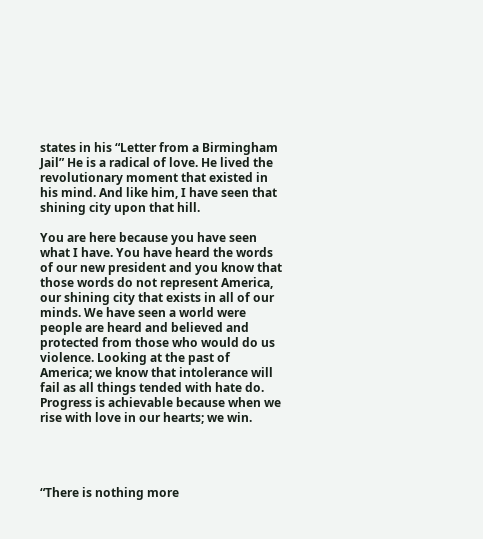states in his “Letter from a Birmingham Jail” He is a radical of love. He lived the revolutionary moment that existed in his mind. And like him, I have seen that shining city upon that hill.

You are here because you have seen what I have. You have heard the words of our new president and you know that those words do not represent America, our shining city that exists in all of our minds. We have seen a world were people are heard and believed and protected from those who would do us violence. Looking at the past of America; we know that intolerance will fail as all things tended with hate do. Progress is achievable because when we rise with love in our hearts; we win.




“There is nothing more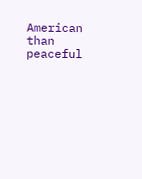American than peaceful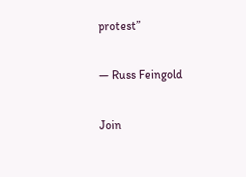protest”

— Russ Feingold

Join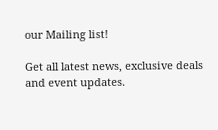our Mailing list!

Get all latest news, exclusive deals and event updates.